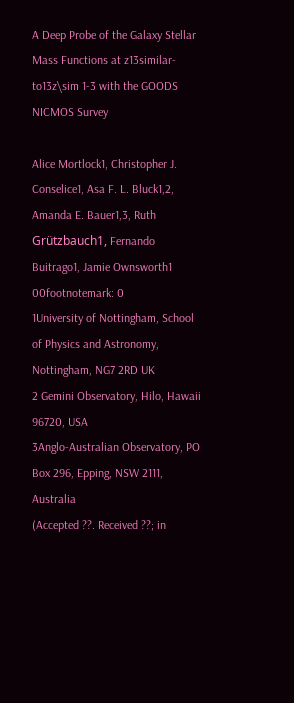A Deep Probe of the Galaxy Stellar Mass Functions at z13similar-to13z\sim 1-3 with the GOODS NICMOS Survey

Alice Mortlock1, Christopher J. Conselice1, Asa F. L. Bluck1,2, Amanda E. Bauer1,3, Ruth Grützbauch1, Fernando Buitrago1, Jamie Ownsworth1 00footnotemark: 0
1University of Nottingham, School of Physics and Astronomy, Nottingham, NG7 2RD UK
2 Gemini Observatory, Hilo, Hawaii 96720, USA
3Anglo-Australian Observatory, PO Box 296, Epping, NSW 2111, Australia
(Accepted ??. Received ??; in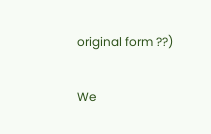original form ??)

We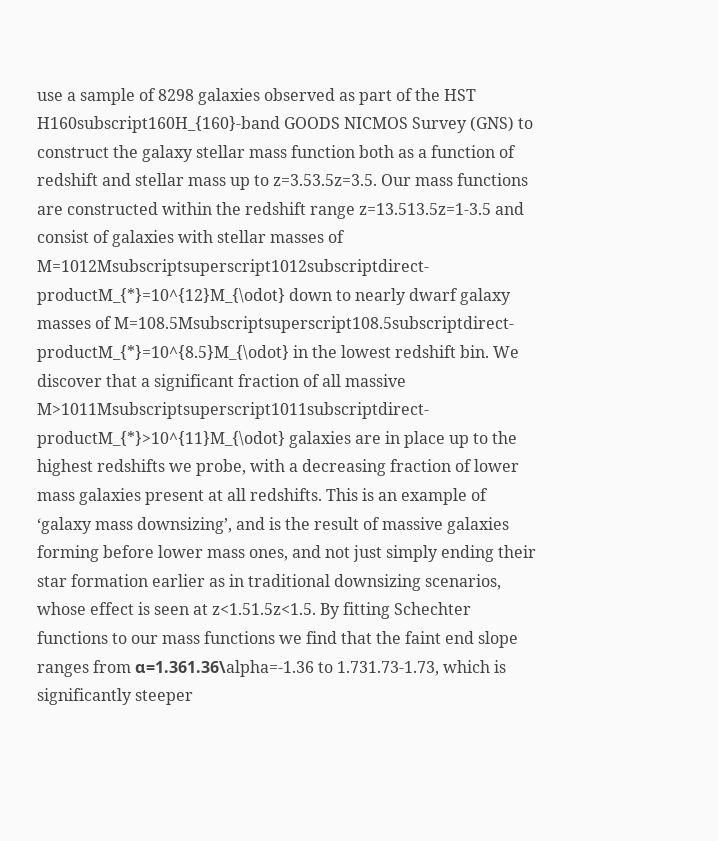use a sample of 8298 galaxies observed as part of the HST H160subscript160H_{160}-band GOODS NICMOS Survey (GNS) to construct the galaxy stellar mass function both as a function of redshift and stellar mass up to z=3.53.5z=3.5. Our mass functions are constructed within the redshift range z=13.513.5z=1-3.5 and consist of galaxies with stellar masses of M=1012Msubscriptsuperscript1012subscriptdirect-productM_{*}=10^{12}M_{\odot} down to nearly dwarf galaxy masses of M=108.5Msubscriptsuperscript108.5subscriptdirect-productM_{*}=10^{8.5}M_{\odot} in the lowest redshift bin. We discover that a significant fraction of all massive M>1011Msubscriptsuperscript1011subscriptdirect-productM_{*}>10^{11}M_{\odot} galaxies are in place up to the highest redshifts we probe, with a decreasing fraction of lower mass galaxies present at all redshifts. This is an example of ‘galaxy mass downsizing’, and is the result of massive galaxies forming before lower mass ones, and not just simply ending their star formation earlier as in traditional downsizing scenarios, whose effect is seen at z<1.51.5z<1.5. By fitting Schechter functions to our mass functions we find that the faint end slope ranges from α=1.361.36\alpha=-1.36 to 1.731.73-1.73, which is significantly steeper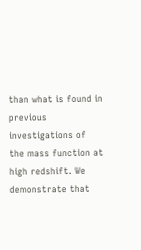than what is found in previous investigations of the mass function at high redshift. We demonstrate that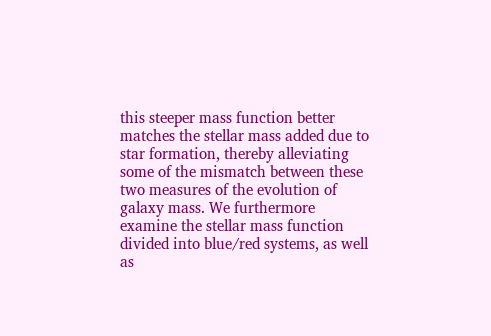this steeper mass function better matches the stellar mass added due to star formation, thereby alleviating some of the mismatch between these two measures of the evolution of galaxy mass. We furthermore examine the stellar mass function divided into blue/red systems, as well as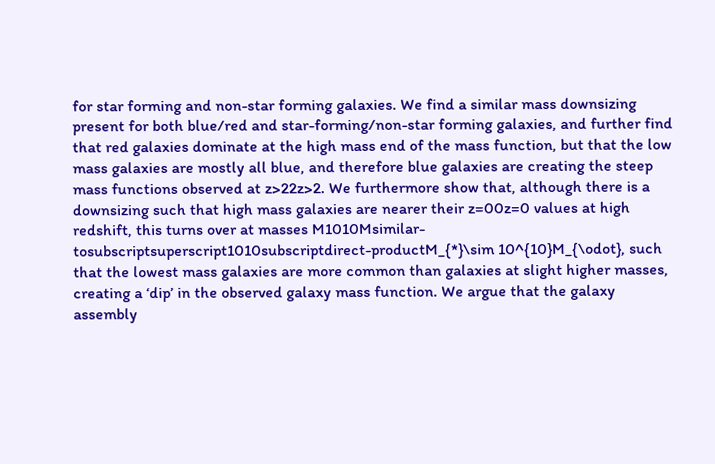for star forming and non-star forming galaxies. We find a similar mass downsizing present for both blue/red and star-forming/non-star forming galaxies, and further find that red galaxies dominate at the high mass end of the mass function, but that the low mass galaxies are mostly all blue, and therefore blue galaxies are creating the steep mass functions observed at z>22z>2. We furthermore show that, although there is a downsizing such that high mass galaxies are nearer their z=00z=0 values at high redshift, this turns over at masses M1010Msimilar-tosubscriptsuperscript1010subscriptdirect-productM_{*}\sim 10^{10}M_{\odot}, such that the lowest mass galaxies are more common than galaxies at slight higher masses, creating a ‘dip’ in the observed galaxy mass function. We argue that the galaxy assembly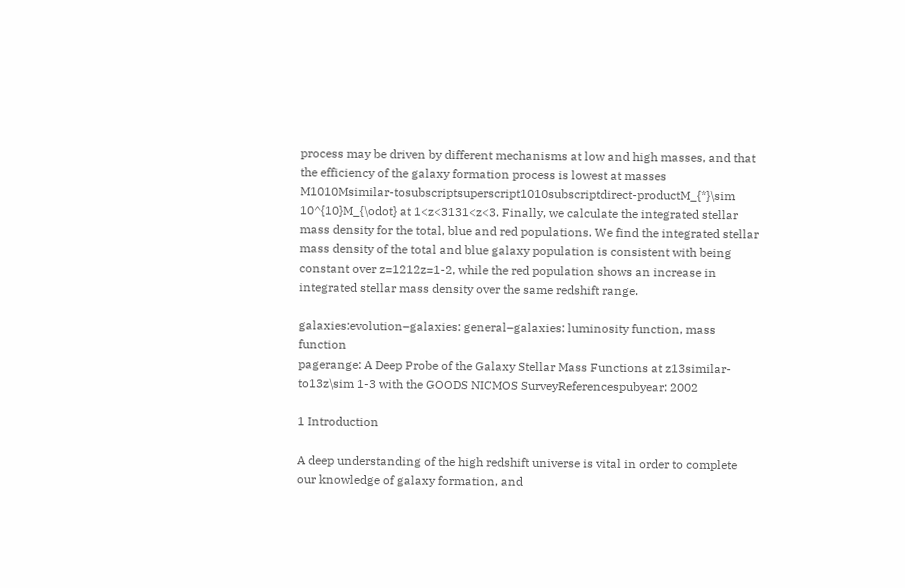process may be driven by different mechanisms at low and high masses, and that the efficiency of the galaxy formation process is lowest at masses M1010Msimilar-tosubscriptsuperscript1010subscriptdirect-productM_{*}\sim 10^{10}M_{\odot} at 1<z<3131<z<3. Finally, we calculate the integrated stellar mass density for the total, blue and red populations. We find the integrated stellar mass density of the total and blue galaxy population is consistent with being constant over z=1212z=1-2, while the red population shows an increase in integrated stellar mass density over the same redshift range.

galaxies:evolution–galaxies: general–galaxies: luminosity function, mass function
pagerange: A Deep Probe of the Galaxy Stellar Mass Functions at z13similar-to13z\sim 1-3 with the GOODS NICMOS SurveyReferencespubyear: 2002

1 Introduction

A deep understanding of the high redshift universe is vital in order to complete our knowledge of galaxy formation, and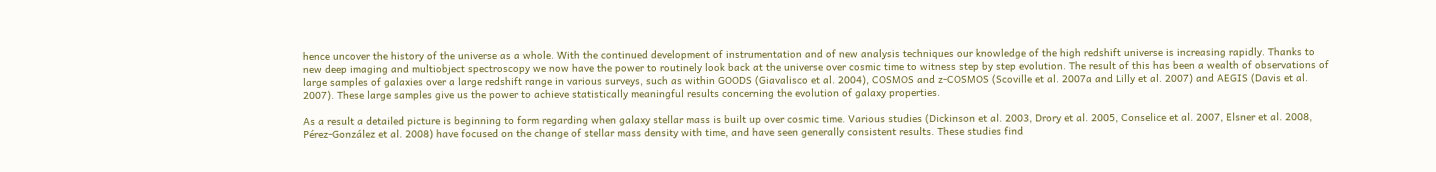hence uncover the history of the universe as a whole. With the continued development of instrumentation and of new analysis techniques our knowledge of the high redshift universe is increasing rapidly. Thanks to new deep imaging and multiobject spectroscopy we now have the power to routinely look back at the universe over cosmic time to witness step by step evolution. The result of this has been a wealth of observations of large samples of galaxies over a large redshift range in various surveys, such as within GOODS (Giavalisco et al. 2004), COSMOS and z-COSMOS (Scoville et al. 2007a and Lilly et al. 2007) and AEGIS (Davis et al. 2007). These large samples give us the power to achieve statistically meaningful results concerning the evolution of galaxy properties.

As a result a detailed picture is beginning to form regarding when galaxy stellar mass is built up over cosmic time. Various studies (Dickinson et al. 2003, Drory et al. 2005, Conselice et al. 2007, Elsner et al. 2008, Pérez-González et al. 2008) have focused on the change of stellar mass density with time, and have seen generally consistent results. These studies find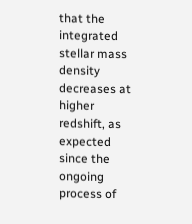that the integrated stellar mass density decreases at higher redshift, as expected since the ongoing process of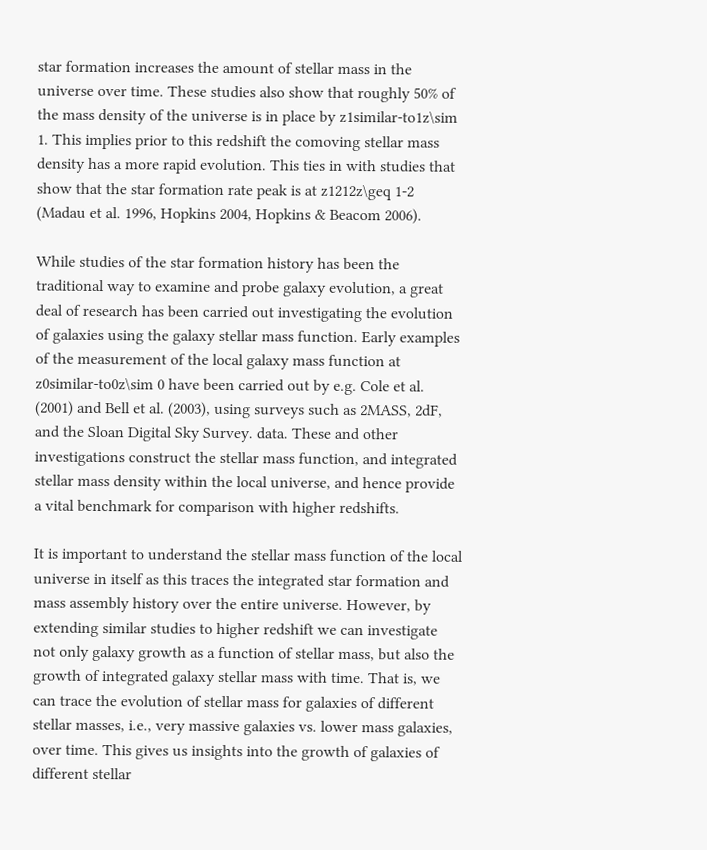star formation increases the amount of stellar mass in the universe over time. These studies also show that roughly 50% of the mass density of the universe is in place by z1similar-to1z\sim 1. This implies prior to this redshift the comoving stellar mass density has a more rapid evolution. This ties in with studies that show that the star formation rate peak is at z1212z\geq 1-2 (Madau et al. 1996, Hopkins 2004, Hopkins & Beacom 2006).

While studies of the star formation history has been the traditional way to examine and probe galaxy evolution, a great deal of research has been carried out investigating the evolution of galaxies using the galaxy stellar mass function. Early examples of the measurement of the local galaxy mass function at z0similar-to0z\sim 0 have been carried out by e.g. Cole et al. (2001) and Bell et al. (2003), using surveys such as 2MASS, 2dF, and the Sloan Digital Sky Survey. data. These and other investigations construct the stellar mass function, and integrated stellar mass density within the local universe, and hence provide a vital benchmark for comparison with higher redshifts.

It is important to understand the stellar mass function of the local universe in itself as this traces the integrated star formation and mass assembly history over the entire universe. However, by extending similar studies to higher redshift we can investigate not only galaxy growth as a function of stellar mass, but also the growth of integrated galaxy stellar mass with time. That is, we can trace the evolution of stellar mass for galaxies of different stellar masses, i.e., very massive galaxies vs. lower mass galaxies, over time. This gives us insights into the growth of galaxies of different stellar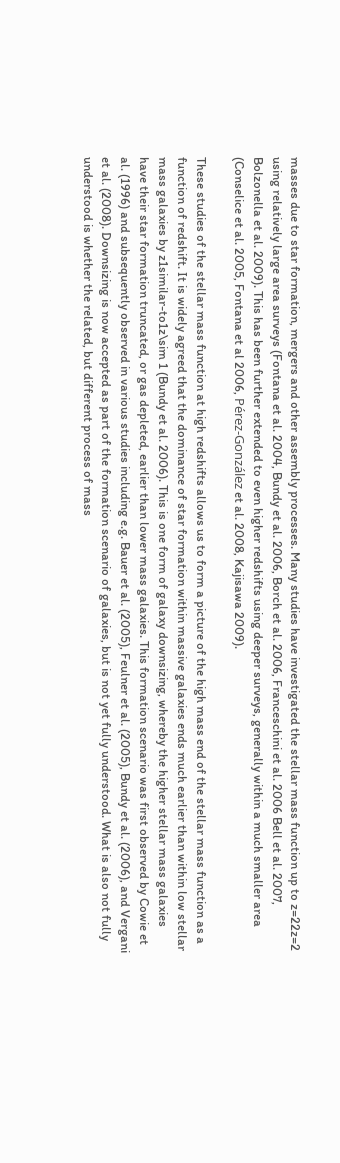masses due to star formation, mergers and other assembly processes. Many studies have investigated the stellar mass function up to z=22z=2 using relatively large area surveys (Fontana et al. 2004, Bundy et al. 2006, Borch et al. 2006, Franceschini et al. 2006 Bell et al. 2007, Bolzonella et al. 2009). This has been further extended to even higher redshifts using deeper surveys, generally within a much smaller area (Conselice et al. 2005, Fontana et al 2006, Pérez-González et al. 2008, Kajisawa 2009).

These studies of the stellar mass function at high redshifts allows us to form a picture of the high mass end of the stellar mass function as a function of redshift. It is widely agreed that the dominance of star formation within massive galaxies ends much earlier than within low stellar mass galaxies by z1similar-to1z\sim 1 (Bundy et al. 2006). This is one form of galaxy downsizing, whereby the higher stellar mass galaxies have their star formation truncated, or gas depleted, earlier than lower mass galaxies. This formation scenario was first observed by Cowie et al. (1996) and subsequently observed in various studies including e.g. Bauer et al. (2005), Feulner et al. (2005), Bundy et al. (2006), and Vergani et al. (2008). Downsizing is now accepted as part of the formation scenario of galaxies, but is not yet fully understood. What is also not fully understood is whether the related, but different process of mass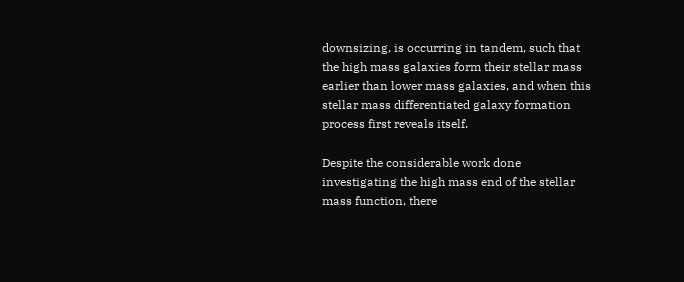downsizing, is occurring in tandem, such that the high mass galaxies form their stellar mass earlier than lower mass galaxies, and when this stellar mass differentiated galaxy formation process first reveals itself.

Despite the considerable work done investigating the high mass end of the stellar mass function, there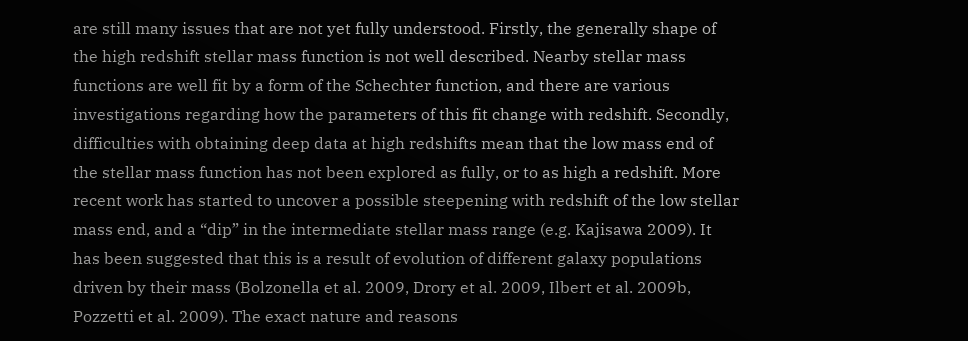are still many issues that are not yet fully understood. Firstly, the generally shape of the high redshift stellar mass function is not well described. Nearby stellar mass functions are well fit by a form of the Schechter function, and there are various investigations regarding how the parameters of this fit change with redshift. Secondly, difficulties with obtaining deep data at high redshifts mean that the low mass end of the stellar mass function has not been explored as fully, or to as high a redshift. More recent work has started to uncover a possible steepening with redshift of the low stellar mass end, and a “dip” in the intermediate stellar mass range (e.g. Kajisawa 2009). It has been suggested that this is a result of evolution of different galaxy populations driven by their mass (Bolzonella et al. 2009, Drory et al. 2009, Ilbert et al. 2009b, Pozzetti et al. 2009). The exact nature and reasons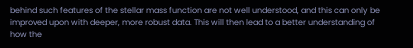behind such features of the stellar mass function are not well understood, and this can only be improved upon with deeper, more robust data. This will then lead to a better understanding of how the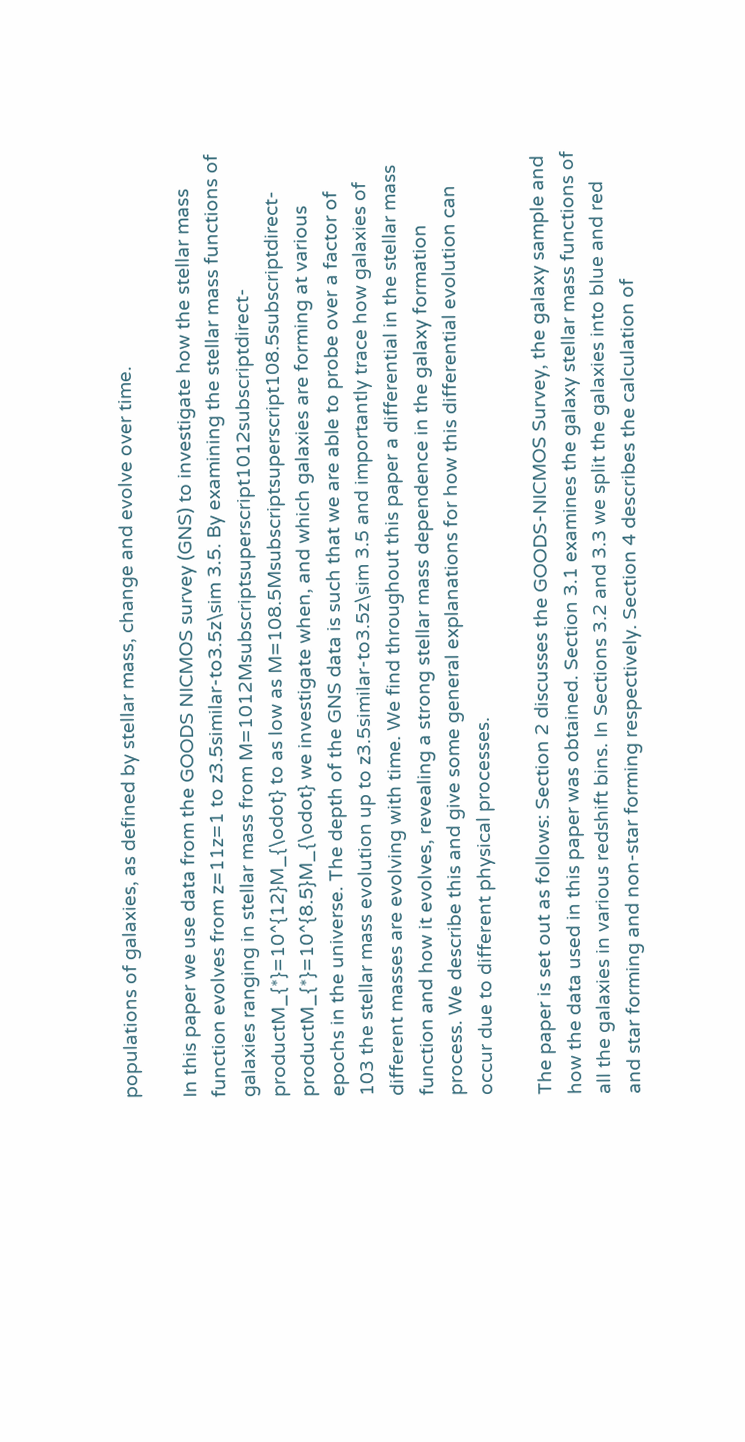populations of galaxies, as defined by stellar mass, change and evolve over time.

In this paper we use data from the GOODS NICMOS survey (GNS) to investigate how the stellar mass function evolves from z=11z=1 to z3.5similar-to3.5z\sim 3.5. By examining the stellar mass functions of galaxies ranging in stellar mass from M=1012Msubscriptsuperscript1012subscriptdirect-productM_{*}=10^{12}M_{\odot} to as low as M=108.5Msubscriptsuperscript108.5subscriptdirect-productM_{*}=10^{8.5}M_{\odot} we investigate when, and which galaxies are forming at various epochs in the universe. The depth of the GNS data is such that we are able to probe over a factor of 103 the stellar mass evolution up to z3.5similar-to3.5z\sim 3.5 and importantly trace how galaxies of different masses are evolving with time. We find throughout this paper a differential in the stellar mass function and how it evolves, revealing a strong stellar mass dependence in the galaxy formation process. We describe this and give some general explanations for how this differential evolution can occur due to different physical processes.

The paper is set out as follows: Section 2 discusses the GOODS-NICMOS Survey, the galaxy sample and how the data used in this paper was obtained. Section 3.1 examines the galaxy stellar mass functions of all the galaxies in various redshift bins. In Sections 3.2 and 3.3 we split the galaxies into blue and red and star forming and non-star forming respectively. Section 4 describes the calculation of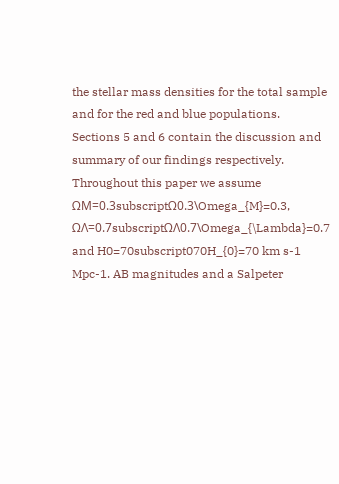the stellar mass densities for the total sample and for the red and blue populations. Sections 5 and 6 contain the discussion and summary of our findings respectively. Throughout this paper we assume ΩM=0.3subscriptΩ0.3\Omega_{M}=0.3, ΩΛ=0.7subscriptΩΛ0.7\Omega_{\Lambda}=0.7 and H0=70subscript070H_{0}=70 km s-1 Mpc-1. AB magnitudes and a Salpeter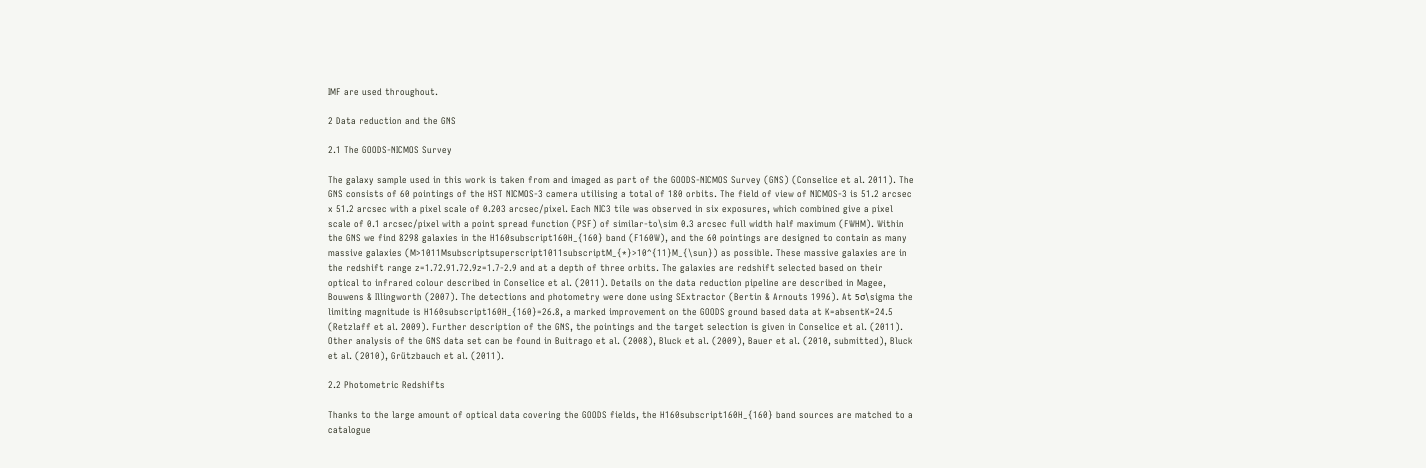IMF are used throughout.

2 Data reduction and the GNS

2.1 The GOODS-NICMOS Survey

The galaxy sample used in this work is taken from and imaged as part of the GOODS-NICMOS Survey (GNS) (Conselice et al. 2011). The GNS consists of 60 pointings of the HST NICMOS-3 camera utilising a total of 180 orbits. The field of view of NICMOS-3 is 51.2 arcsec x 51.2 arcsec with a pixel scale of 0.203 arcsec/pixel. Each NIC3 tile was observed in six exposures, which combined give a pixel scale of 0.1 arcsec/pixel with a point spread function (PSF) of similar-to\sim 0.3 arcsec full width half maximum (FWHM). Within the GNS we find 8298 galaxies in the H160subscript160H_{160} band (F160W), and the 60 pointings are designed to contain as many massive galaxies (M>1011Msubscriptsuperscript1011subscriptM_{*}>10^{11}M_{\sun}) as possible. These massive galaxies are in the redshift range z=1.72.91.72.9z=1.7-2.9 and at a depth of three orbits. The galaxies are redshift selected based on their optical to infrared colour described in Conselice et al. (2011). Details on the data reduction pipeline are described in Magee, Bouwens & Illingworth (2007). The detections and photometry were done using SExtractor (Bertin & Arnouts 1996). At 5σ\sigma the limiting magnitude is H160subscript160H_{160}=26.8, a marked improvement on the GOODS ground based data at K=absentK=24.5 (Retzlaff et al. 2009). Further description of the GNS, the pointings and the target selection is given in Conselice et al. (2011). Other analysis of the GNS data set can be found in Buitrago et al. (2008), Bluck et al. (2009), Bauer et al. (2010, submitted), Bluck et al. (2010), Grützbauch et al. (2011).

2.2 Photometric Redshifts

Thanks to the large amount of optical data covering the GOODS fields, the H160subscript160H_{160} band sources are matched to a catalogue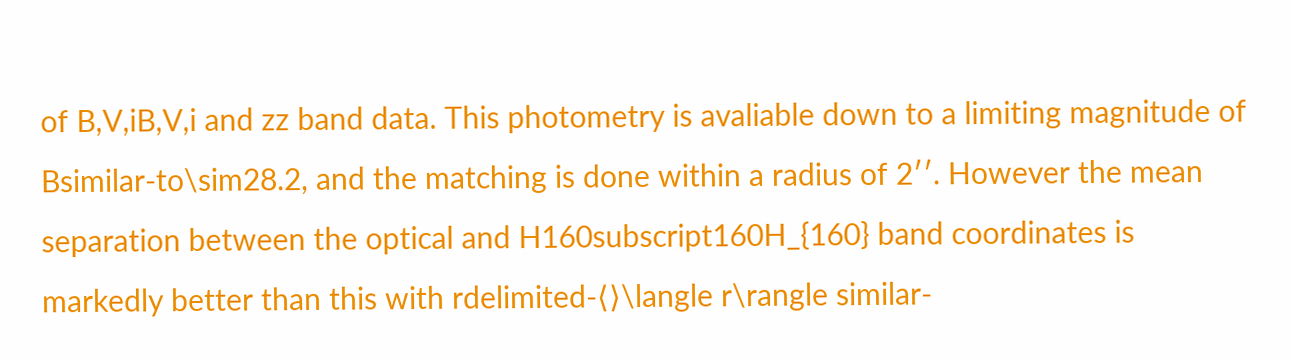of B,V,iB,V,i and zz band data. This photometry is avaliable down to a limiting magnitude of Bsimilar-to\sim28.2, and the matching is done within a radius of 2′′. However the mean separation between the optical and H160subscript160H_{160} band coordinates is markedly better than this with rdelimited-⟨⟩\langle r\rangle similar-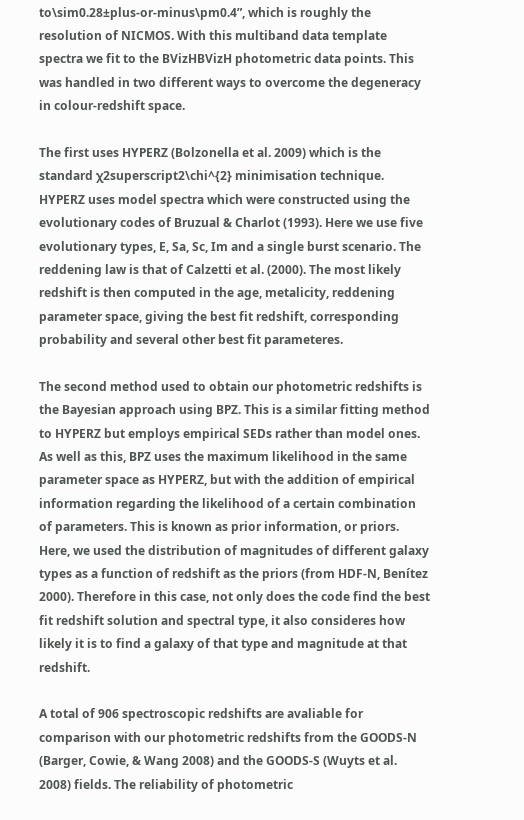to\sim0.28±plus-or-minus\pm0.4”, which is roughly the resolution of NICMOS. With this multiband data template spectra we fit to the BVizHBVizH photometric data points. This was handled in two different ways to overcome the degeneracy in colour-redshift space.

The first uses HYPERZ (Bolzonella et al. 2009) which is the standard χ2superscript2\chi^{2} minimisation technique. HYPERZ uses model spectra which were constructed using the evolutionary codes of Bruzual & Charlot (1993). Here we use five evolutionary types, E, Sa, Sc, Im and a single burst scenario. The reddening law is that of Calzetti et al. (2000). The most likely redshift is then computed in the age, metalicity, reddening parameter space, giving the best fit redshift, corresponding probability and several other best fit parameteres.

The second method used to obtain our photometric redshifts is the Bayesian approach using BPZ. This is a similar fitting method to HYPERZ but employs empirical SEDs rather than model ones. As well as this, BPZ uses the maximum likelihood in the same parameter space as HYPERZ, but with the addition of empirical information regarding the likelihood of a certain combination of parameters. This is known as prior information, or priors. Here, we used the distribution of magnitudes of different galaxy types as a function of redshift as the priors (from HDF-N, Benítez 2000). Therefore in this case, not only does the code find the best fit redshift solution and spectral type, it also consideres how likely it is to find a galaxy of that type and magnitude at that redshift.

A total of 906 spectroscopic redshifts are avaliable for comparison with our photometric redshifts from the GOODS-N (Barger, Cowie, & Wang 2008) and the GOODS-S (Wuyts et al. 2008) fields. The reliability of photometric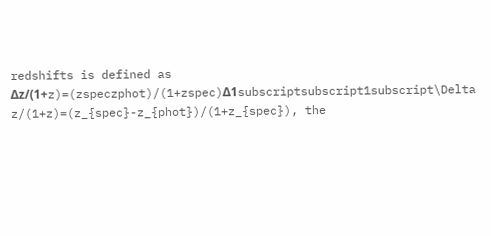redshifts is defined as Δz/(1+z)=(zspeczphot)/(1+zspec)Δ1subscriptsubscript1subscript\Delta z/(1+z)=(z_{spec}-z_{phot})/(1+z_{spec}), the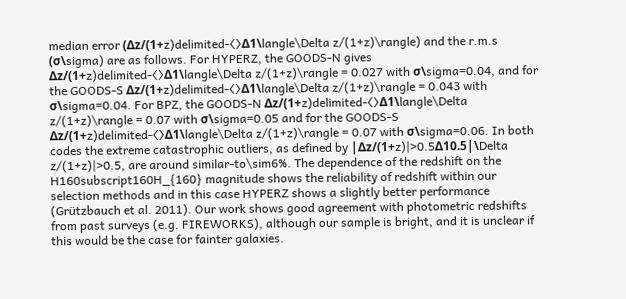median error (Δz/(1+z)delimited-⟨⟩Δ1\langle\Delta z/(1+z)\rangle) and the r.m.s (σ\sigma) are as follows. For HYPERZ, the GOODS-N gives Δz/(1+z)delimited-⟨⟩Δ1\langle\Delta z/(1+z)\rangle = 0.027 with σ\sigma=0.04, and for the GOODS-S Δz/(1+z)delimited-⟨⟩Δ1\langle\Delta z/(1+z)\rangle = 0.043 with σ\sigma=0.04. For BPZ, the GOODS-N Δz/(1+z)delimited-⟨⟩Δ1\langle\Delta z/(1+z)\rangle = 0.07 with σ\sigma=0.05 and for the GOODS-S Δz/(1+z)delimited-⟨⟩Δ1\langle\Delta z/(1+z)\rangle = 0.07 with σ\sigma=0.06. In both codes the extreme catastrophic outliers, as defined by |Δz/(1+z)|>0.5Δ10.5|\Delta z/(1+z)|>0.5, are around similar-to\sim6%. The dependence of the redshift on the H160subscript160H_{160} magnitude shows the reliability of redshift within our selection methods and in this case HYPERZ shows a slightly better performance (Grützbauch et al. 2011). Our work shows good agreement with photometric redshifts from past surveys (e.g. FIREWORKS), although our sample is bright, and it is unclear if this would be the case for fainter galaxies.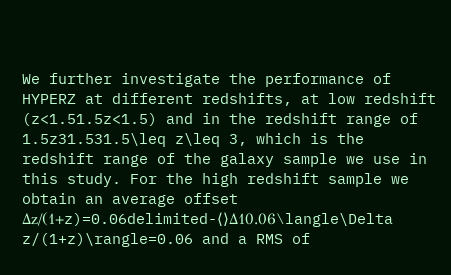We further investigate the performance of HYPERZ at different redshifts, at low redshift (z<1.51.5z<1.5) and in the redshift range of 1.5z31.531.5\leq z\leq 3, which is the redshift range of the galaxy sample we use in this study. For the high redshift sample we obtain an average offset Δz/(1+z)=0.06delimited-⟨⟩Δ10.06\langle\Delta z/(1+z)\rangle=0.06 and a RMS of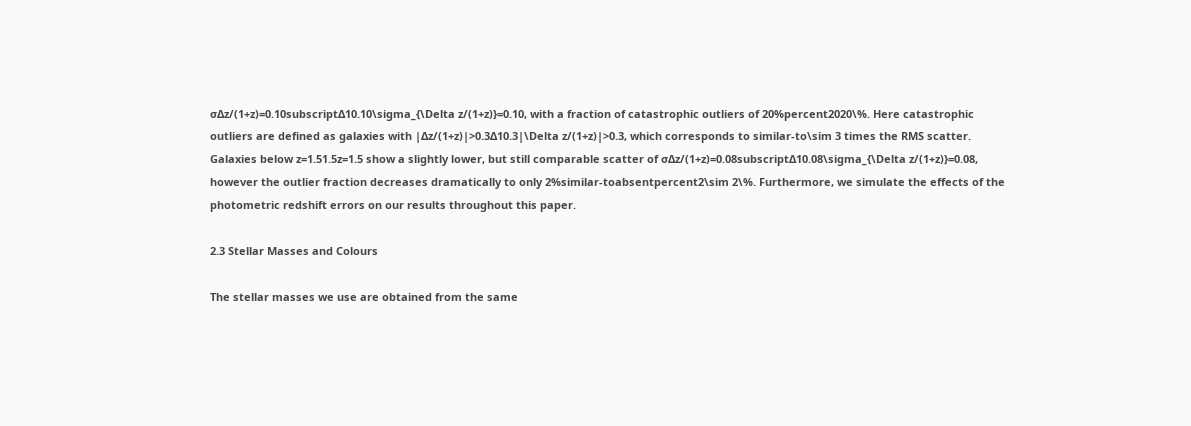σΔz/(1+z)=0.10subscriptΔ10.10\sigma_{\Delta z/(1+z)}=0.10, with a fraction of catastrophic outliers of 20%percent2020\%. Here catastrophic outliers are defined as galaxies with |Δz/(1+z)|>0.3Δ10.3|\Delta z/(1+z)|>0.3, which corresponds to similar-to\sim 3 times the RMS scatter. Galaxies below z=1.51.5z=1.5 show a slightly lower, but still comparable scatter of σΔz/(1+z)=0.08subscriptΔ10.08\sigma_{\Delta z/(1+z)}=0.08, however the outlier fraction decreases dramatically to only 2%similar-toabsentpercent2\sim 2\%. Furthermore, we simulate the effects of the photometric redshift errors on our results throughout this paper.

2.3 Stellar Masses and Colours

The stellar masses we use are obtained from the same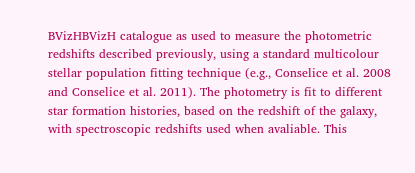BVizHBVizH catalogue as used to measure the photometric redshifts described previously, using a standard multicolour stellar population fitting technique (e.g., Conselice et al. 2008 and Conselice et al. 2011). The photometry is fit to different star formation histories, based on the redshift of the galaxy, with spectroscopic redshifts used when avaliable. This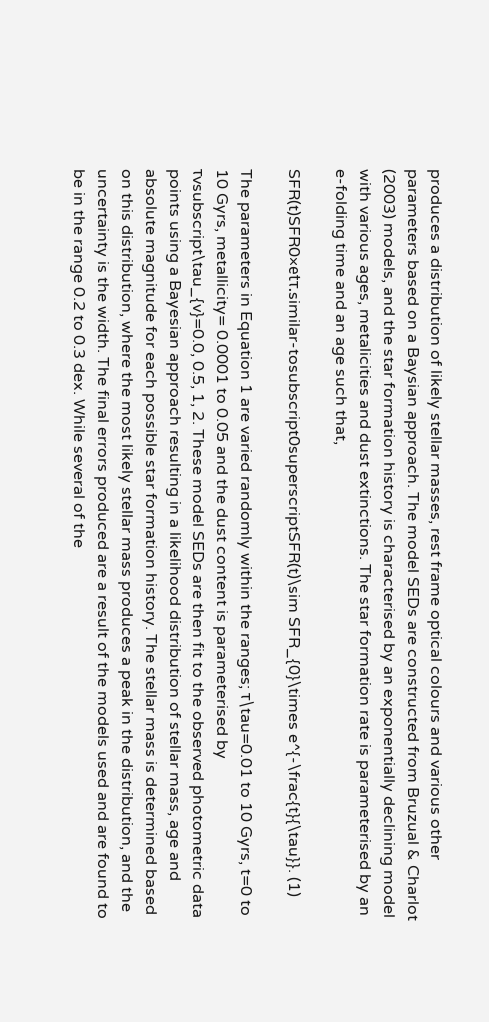produces a distribution of likely stellar masses, rest frame optical colours and various other parameters based on a Baysian approach. The model SEDs are constructed from Bruzual & Charlot (2003) models, and the star formation history is characterised by an exponentially declining model with various ages, metalicities and dust extinctions. The star formation rate is parameterised by an e-folding time and an age such that,

SFR(t)SFR0×etτ.similar-tosubscript0superscriptSFR(t)\sim SFR_{0}\times e^{-\frac{t}{\tau}}. (1)

The parameters in Equation 1 are varied randomly within the ranges; τ\tau=0.01 to 10 Gyrs, t=0 to 10 Gyrs, metallicity= 0.0001 to 0.05 and the dust content is parameterised by τvsubscript\tau_{v}=0.0, 0.5, 1, 2. These model SEDs are then fit to the observed photometric data points using a Bayesian approach resulting in a likelihood distribution of stellar mass, age and absolute magnitude for each possible star formation history. The stellar mass is determined based on this distribution, where the most likely stellar mass produces a peak in the distribution, and the uncertainty is the width. The final errors produced are a result of the models used and are found to be in the range 0.2 to 0.3 dex. While several of the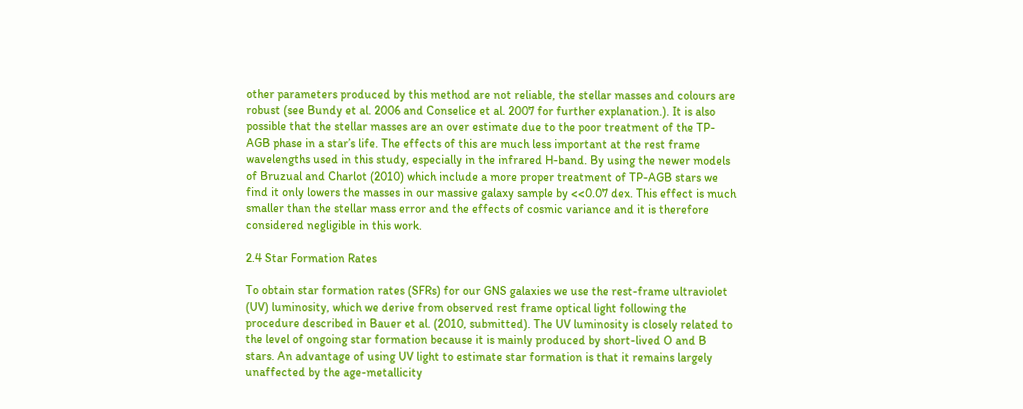other parameters produced by this method are not reliable, the stellar masses and colours are robust (see Bundy et al. 2006 and Conselice et al. 2007 for further explanation.). It is also possible that the stellar masses are an over estimate due to the poor treatment of the TP-AGB phase in a star’s life. The effects of this are much less important at the rest frame wavelengths used in this study, especially in the infrared H-band. By using the newer models of Bruzual and Charlot (2010) which include a more proper treatment of TP-AGB stars we find it only lowers the masses in our massive galaxy sample by <<0.07 dex. This effect is much smaller than the stellar mass error and the effects of cosmic variance and it is therefore considered negligible in this work.

2.4 Star Formation Rates

To obtain star formation rates (SFRs) for our GNS galaxies we use the rest-frame ultraviolet (UV) luminosity, which we derive from observed rest frame optical light following the procedure described in Bauer et al. (2010, submitted). The UV luminosity is closely related to the level of ongoing star formation because it is mainly produced by short-lived O and B stars. An advantage of using UV light to estimate star formation is that it remains largely unaffected by the age-metallicity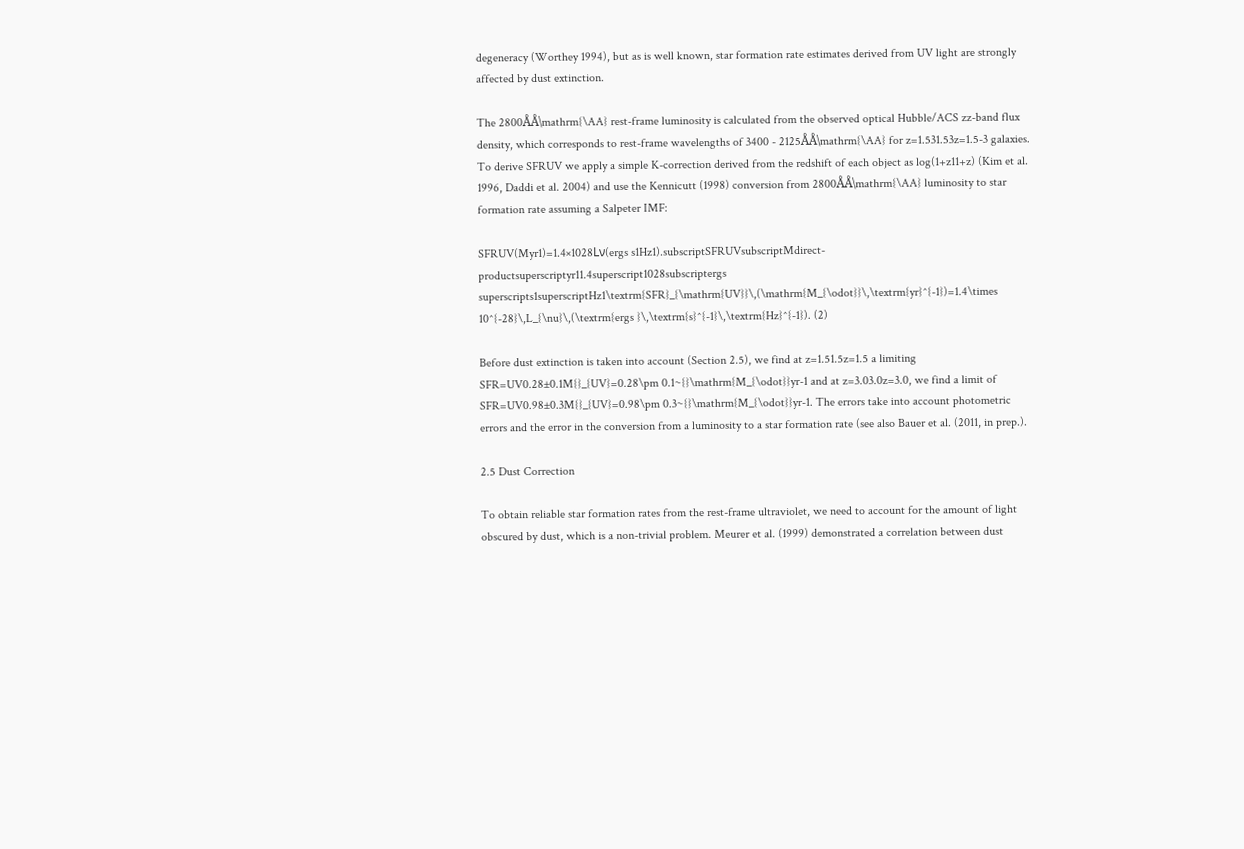degeneracy (Worthey 1994), but as is well known, star formation rate estimates derived from UV light are strongly affected by dust extinction.

The 2800ÅÅ\mathrm{\AA} rest-frame luminosity is calculated from the observed optical Hubble/ACS zz-band flux density, which corresponds to rest-frame wavelengths of 3400 - 2125ÅÅ\mathrm{\AA} for z=1.531.53z=1.5-3 galaxies. To derive SFRUV we apply a simple K-correction derived from the redshift of each object as log(1+z11+z) (Kim et al. 1996, Daddi et al. 2004) and use the Kennicutt (1998) conversion from 2800ÅÅ\mathrm{\AA} luminosity to star formation rate assuming a Salpeter IMF:

SFRUV(Myr1)=1.4×1028Lν(ergs s1Hz1).subscriptSFRUVsubscriptMdirect-productsuperscriptyr11.4superscript1028subscriptergs superscripts1superscriptHz1\textrm{SFR}_{\mathrm{UV}}\,(\mathrm{M_{\odot}}\,\textrm{yr}^{-1})=1.4\times 10^{-28}\,L_{\nu}\,(\textrm{ergs }\,\textrm{s}^{-1}\,\textrm{Hz}^{-1}). (2)

Before dust extinction is taken into account (Section 2.5), we find at z=1.51.5z=1.5 a limiting SFR=UV0.28±0.1M{}_{UV}=0.28\pm 0.1~{}\mathrm{M_{\odot}}yr-1 and at z=3.03.0z=3.0, we find a limit of SFR=UV0.98±0.3M{}_{UV}=0.98\pm 0.3~{}\mathrm{M_{\odot}}yr-1. The errors take into account photometric errors and the error in the conversion from a luminosity to a star formation rate (see also Bauer et al. (2011, in prep.).

2.5 Dust Correction

To obtain reliable star formation rates from the rest-frame ultraviolet, we need to account for the amount of light obscured by dust, which is a non-trivial problem. Meurer et al. (1999) demonstrated a correlation between dust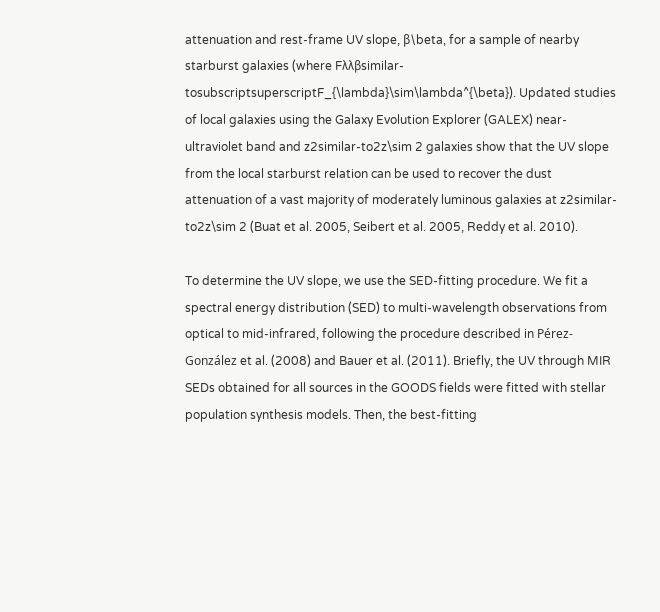attenuation and rest-frame UV slope, β\beta, for a sample of nearby starburst galaxies (where Fλλβsimilar-tosubscriptsuperscriptF_{\lambda}\sim\lambda^{\beta}). Updated studies of local galaxies using the Galaxy Evolution Explorer (GALEX) near-ultraviolet band and z2similar-to2z\sim 2 galaxies show that the UV slope from the local starburst relation can be used to recover the dust attenuation of a vast majority of moderately luminous galaxies at z2similar-to2z\sim 2 (Buat et al. 2005, Seibert et al. 2005, Reddy et al. 2010).

To determine the UV slope, we use the SED-fitting procedure. We fit a spectral energy distribution (SED) to multi-wavelength observations from optical to mid-infrared, following the procedure described in Pérez-González et al. (2008) and Bauer et al. (2011). Briefly, the UV through MIR SEDs obtained for all sources in the GOODS fields were fitted with stellar population synthesis models. Then, the best-fitting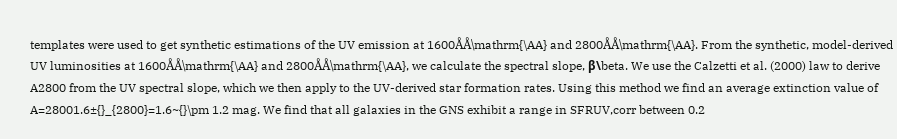templates were used to get synthetic estimations of the UV emission at 1600ÅÅ\mathrm{\AA} and 2800ÅÅ\mathrm{\AA}. From the synthetic, model-derived UV luminosities at 1600ÅÅ\mathrm{\AA} and 2800ÅÅ\mathrm{\AA}, we calculate the spectral slope, β\beta. We use the Calzetti et al. (2000) law to derive A2800 from the UV spectral slope, which we then apply to the UV-derived star formation rates. Using this method we find an average extinction value of A=28001.6±{}_{2800}=1.6~{}\pm 1.2 mag. We find that all galaxies in the GNS exhibit a range in SFRUV,corr between 0.2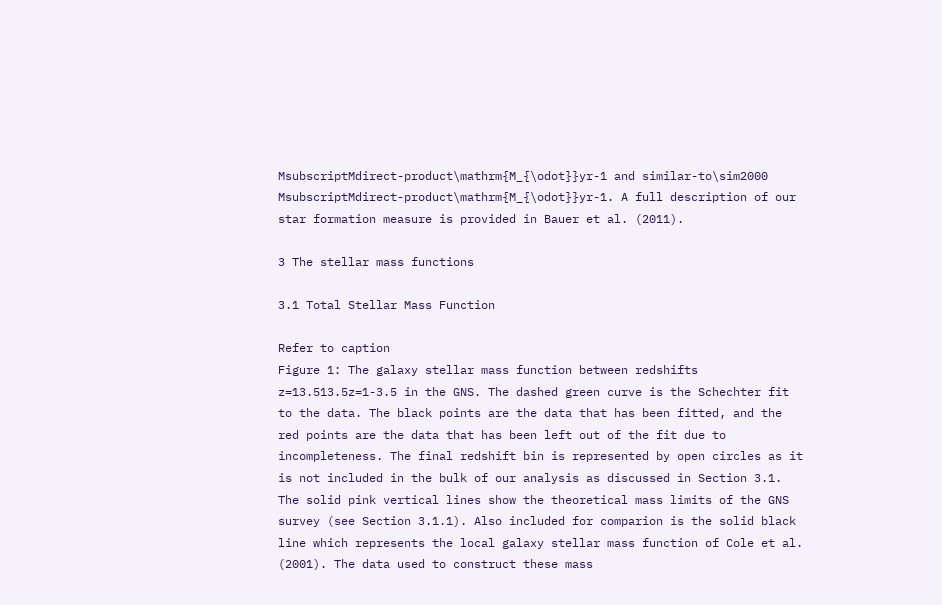MsubscriptMdirect-product\mathrm{M_{\odot}}yr-1 and similar-to\sim2000 MsubscriptMdirect-product\mathrm{M_{\odot}}yr-1. A full description of our star formation measure is provided in Bauer et al. (2011).

3 The stellar mass functions

3.1 Total Stellar Mass Function

Refer to caption
Figure 1: The galaxy stellar mass function between redshifts z=13.513.5z=1-3.5 in the GNS. The dashed green curve is the Schechter fit to the data. The black points are the data that has been fitted, and the red points are the data that has been left out of the fit due to incompleteness. The final redshift bin is represented by open circles as it is not included in the bulk of our analysis as discussed in Section 3.1. The solid pink vertical lines show the theoretical mass limits of the GNS survey (see Section 3.1.1). Also included for comparion is the solid black line which represents the local galaxy stellar mass function of Cole et al. (2001). The data used to construct these mass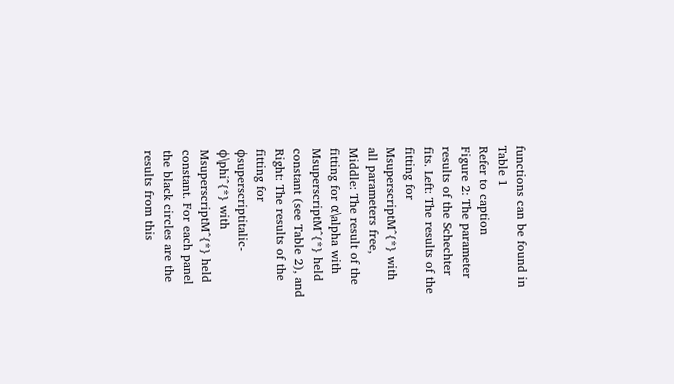functions can be found in Table 1
Refer to caption
Figure 2: The parameter results of the Schechter fits. Left: The results of the fitting for MsuperscriptM^{*} with all parameters free, Middle: The result of the fitting for α\alpha with MsuperscriptM^{*} held constant (see Table 2), and Right: The results of the fitting for ϕsuperscriptitalic-ϕ\phi^{*} with MsuperscriptM^{*} held constant. For each panel the black circles are the results from this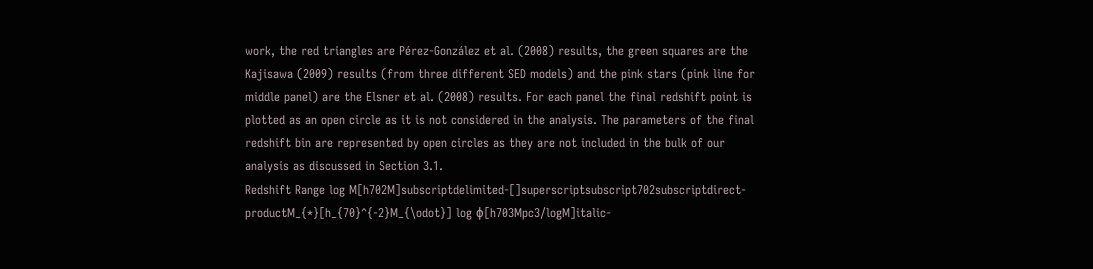work, the red triangles are Pérez-González et al. (2008) results, the green squares are the Kajisawa (2009) results (from three different SED models) and the pink stars (pink line for middle panel) are the Elsner et al. (2008) results. For each panel the final redshift point is plotted as an open circle as it is not considered in the analysis. The parameters of the final redshift bin are represented by open circles as they are not included in the bulk of our analysis as discussed in Section 3.1.
Redshift Range log M[h702M]subscriptdelimited-[]superscriptsubscript702subscriptdirect-productM_{*}[h_{70}^{-2}M_{\odot}] log ϕ[h703Mpc3/logM]italic-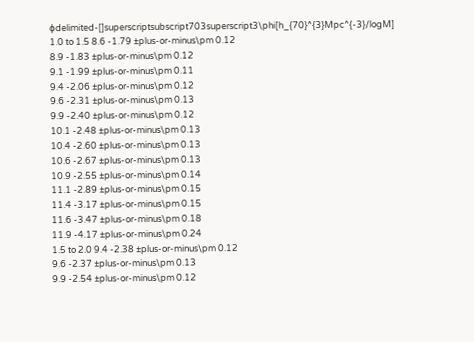ϕdelimited-[]superscriptsubscript703superscript3\phi[h_{70}^{3}Mpc^{-3}/logM]
1.0 to 1.5 8.6 -1.79 ±plus-or-minus\pm 0.12
8.9 -1.83 ±plus-or-minus\pm 0.12
9.1 -1.99 ±plus-or-minus\pm 0.11
9.4 -2.06 ±plus-or-minus\pm 0.12
9.6 -2.31 ±plus-or-minus\pm 0.13
9.9 -2.40 ±plus-or-minus\pm 0.12
10.1 -2.48 ±plus-or-minus\pm 0.13
10.4 -2.60 ±plus-or-minus\pm 0.13
10.6 -2.67 ±plus-or-minus\pm 0.13
10.9 -2.55 ±plus-or-minus\pm 0.14
11.1 -2.89 ±plus-or-minus\pm 0.15
11.4 -3.17 ±plus-or-minus\pm 0.15
11.6 -3.47 ±plus-or-minus\pm 0.18
11.9 -4.17 ±plus-or-minus\pm 0.24
1.5 to 2.0 9.4 -2.38 ±plus-or-minus\pm 0.12
9.6 -2.37 ±plus-or-minus\pm 0.13
9.9 -2.54 ±plus-or-minus\pm 0.12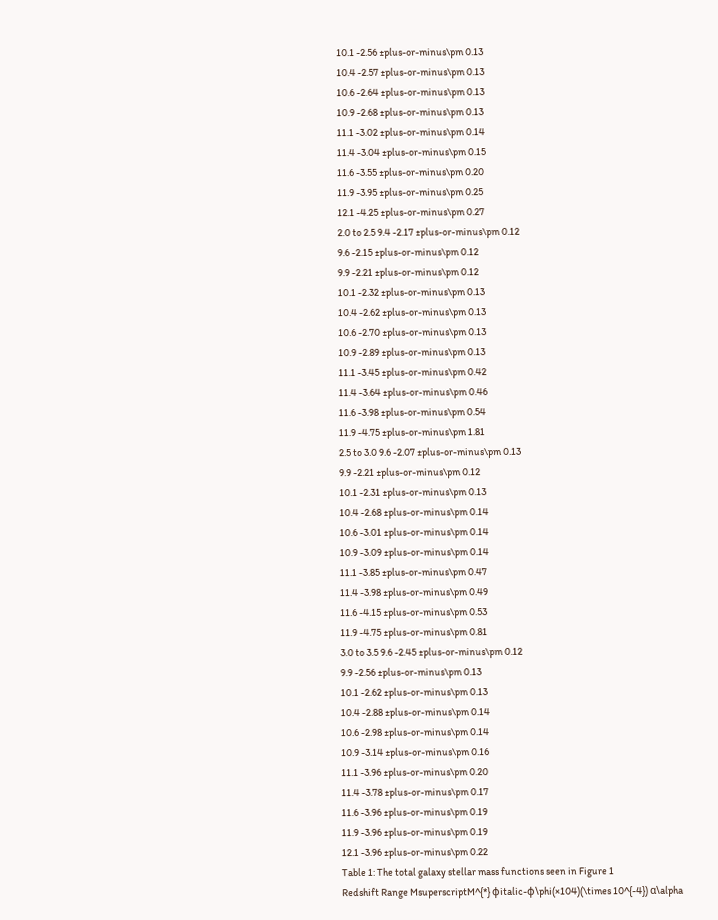10.1 -2.56 ±plus-or-minus\pm 0.13
10.4 -2.57 ±plus-or-minus\pm 0.13
10.6 -2.64 ±plus-or-minus\pm 0.13
10.9 -2.68 ±plus-or-minus\pm 0.13
11.1 -3.02 ±plus-or-minus\pm 0.14
11.4 -3.04 ±plus-or-minus\pm 0.15
11.6 -3.55 ±plus-or-minus\pm 0.20
11.9 -3.95 ±plus-or-minus\pm 0.25
12.1 -4.25 ±plus-or-minus\pm 0.27
2.0 to 2.5 9.4 -2.17 ±plus-or-minus\pm 0.12
9.6 -2.15 ±plus-or-minus\pm 0.12
9.9 -2.21 ±plus-or-minus\pm 0.12
10.1 -2.32 ±plus-or-minus\pm 0.13
10.4 -2.62 ±plus-or-minus\pm 0.13
10.6 -2.70 ±plus-or-minus\pm 0.13
10.9 -2.89 ±plus-or-minus\pm 0.13
11.1 -3.45 ±plus-or-minus\pm 0.42
11.4 -3.64 ±plus-or-minus\pm 0.46
11.6 -3.98 ±plus-or-minus\pm 0.54
11.9 -4.75 ±plus-or-minus\pm 1.81
2.5 to 3.0 9.6 -2.07 ±plus-or-minus\pm 0.13
9.9 -2.21 ±plus-or-minus\pm 0.12
10.1 -2.31 ±plus-or-minus\pm 0.13
10.4 -2.68 ±plus-or-minus\pm 0.14
10.6 -3.01 ±plus-or-minus\pm 0.14
10.9 -3.09 ±plus-or-minus\pm 0.14
11.1 -3.85 ±plus-or-minus\pm 0.47
11.4 -3.98 ±plus-or-minus\pm 0.49
11.6 -4.15 ±plus-or-minus\pm 0.53
11.9 -4.75 ±plus-or-minus\pm 0.81
3.0 to 3.5 9.6 -2.45 ±plus-or-minus\pm 0.12
9.9 -2.56 ±plus-or-minus\pm 0.13
10.1 -2.62 ±plus-or-minus\pm 0.13
10.4 -2.88 ±plus-or-minus\pm 0.14
10.6 -2.98 ±plus-or-minus\pm 0.14
10.9 -3.14 ±plus-or-minus\pm 0.16
11.1 -3.96 ±plus-or-minus\pm 0.20
11.4 -3.78 ±plus-or-minus\pm 0.17
11.6 -3.96 ±plus-or-minus\pm 0.19
11.9 -3.96 ±plus-or-minus\pm 0.19
12.1 -3.96 ±plus-or-minus\pm 0.22
Table 1: The total galaxy stellar mass functions seen in Figure 1
Redshift Range MsuperscriptM^{*} ϕitalic-ϕ\phi(×104)(\times 10^{-4}) α\alpha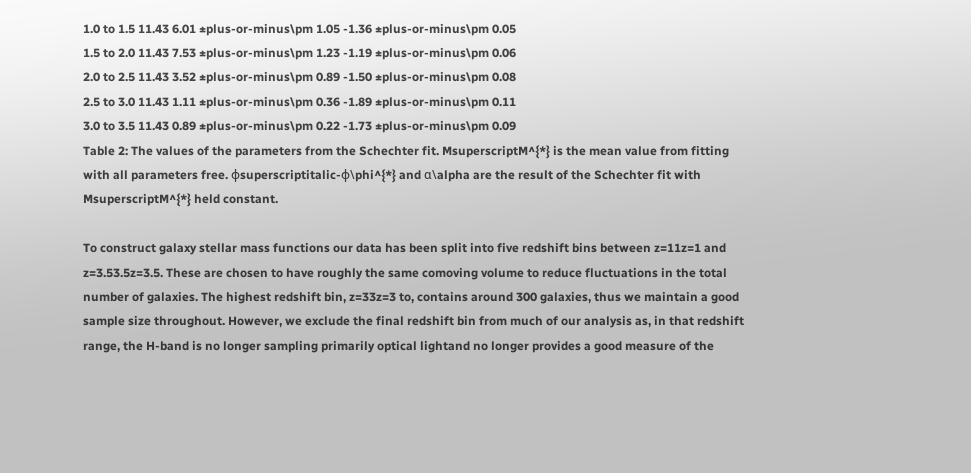1.0 to 1.5 11.43 6.01 ±plus-or-minus\pm 1.05 -1.36 ±plus-or-minus\pm 0.05
1.5 to 2.0 11.43 7.53 ±plus-or-minus\pm 1.23 -1.19 ±plus-or-minus\pm 0.06
2.0 to 2.5 11.43 3.52 ±plus-or-minus\pm 0.89 -1.50 ±plus-or-minus\pm 0.08
2.5 to 3.0 11.43 1.11 ±plus-or-minus\pm 0.36 -1.89 ±plus-or-minus\pm 0.11
3.0 to 3.5 11.43 0.89 ±plus-or-minus\pm 0.22 -1.73 ±plus-or-minus\pm 0.09
Table 2: The values of the parameters from the Schechter fit. MsuperscriptM^{*} is the mean value from fitting with all parameters free. ϕsuperscriptitalic-ϕ\phi^{*} and α\alpha are the result of the Schechter fit with MsuperscriptM^{*} held constant.

To construct galaxy stellar mass functions our data has been split into five redshift bins between z=11z=1 and z=3.53.5z=3.5. These are chosen to have roughly the same comoving volume to reduce fluctuations in the total number of galaxies. The highest redshift bin, z=33z=3 to, contains around 300 galaxies, thus we maintain a good sample size throughout. However, we exclude the final redshift bin from much of our analysis as, in that redshift range, the H-band is no longer sampling primarily optical lightand no longer provides a good measure of the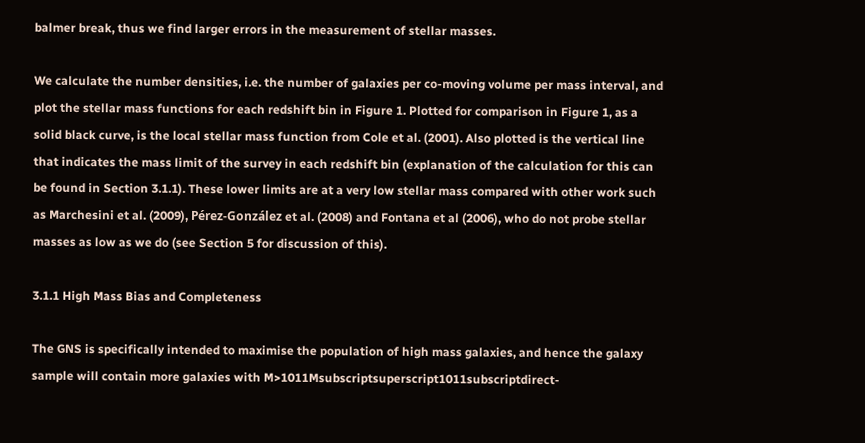balmer break, thus we find larger errors in the measurement of stellar masses.

We calculate the number densities, i.e. the number of galaxies per co-moving volume per mass interval, and plot the stellar mass functions for each redshift bin in Figure 1. Plotted for comparison in Figure 1, as a solid black curve, is the local stellar mass function from Cole et al. (2001). Also plotted is the vertical line that indicates the mass limit of the survey in each redshift bin (explanation of the calculation for this can be found in Section 3.1.1). These lower limits are at a very low stellar mass compared with other work such as Marchesini et al. (2009), Pérez-González et al. (2008) and Fontana et al (2006), who do not probe stellar masses as low as we do (see Section 5 for discussion of this).

3.1.1 High Mass Bias and Completeness

The GNS is specifically intended to maximise the population of high mass galaxies, and hence the galaxy sample will contain more galaxies with M>1011Msubscriptsuperscript1011subscriptdirect-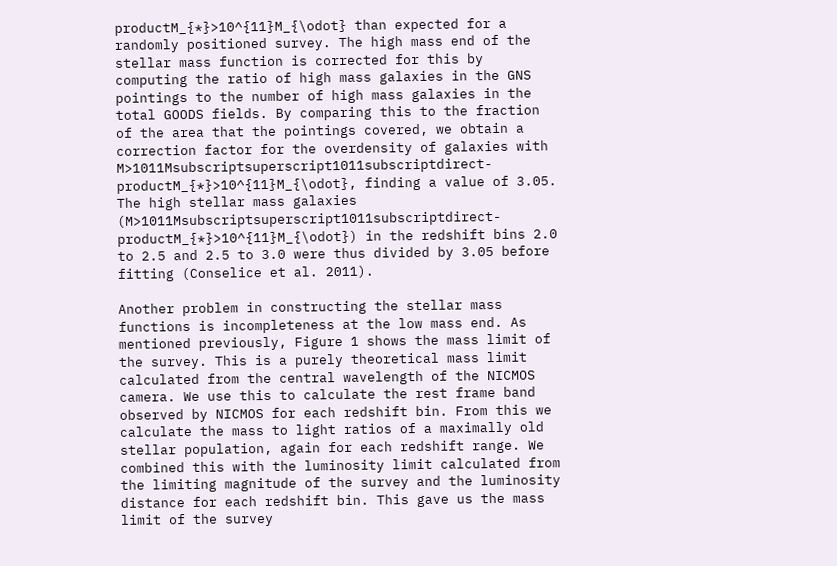productM_{*}>10^{11}M_{\odot} than expected for a randomly positioned survey. The high mass end of the stellar mass function is corrected for this by computing the ratio of high mass galaxies in the GNS pointings to the number of high mass galaxies in the total GOODS fields. By comparing this to the fraction of the area that the pointings covered, we obtain a correction factor for the overdensity of galaxies with M>1011Msubscriptsuperscript1011subscriptdirect-productM_{*}>10^{11}M_{\odot}, finding a value of 3.05. The high stellar mass galaxies (M>1011Msubscriptsuperscript1011subscriptdirect-productM_{*}>10^{11}M_{\odot}) in the redshift bins 2.0 to 2.5 and 2.5 to 3.0 were thus divided by 3.05 before fitting (Conselice et al. 2011).

Another problem in constructing the stellar mass functions is incompleteness at the low mass end. As mentioned previously, Figure 1 shows the mass limit of the survey. This is a purely theoretical mass limit calculated from the central wavelength of the NICMOS camera. We use this to calculate the rest frame band observed by NICMOS for each redshift bin. From this we calculate the mass to light ratios of a maximally old stellar population, again for each redshift range. We combined this with the luminosity limit calculated from the limiting magnitude of the survey and the luminosity distance for each redshift bin. This gave us the mass limit of the survey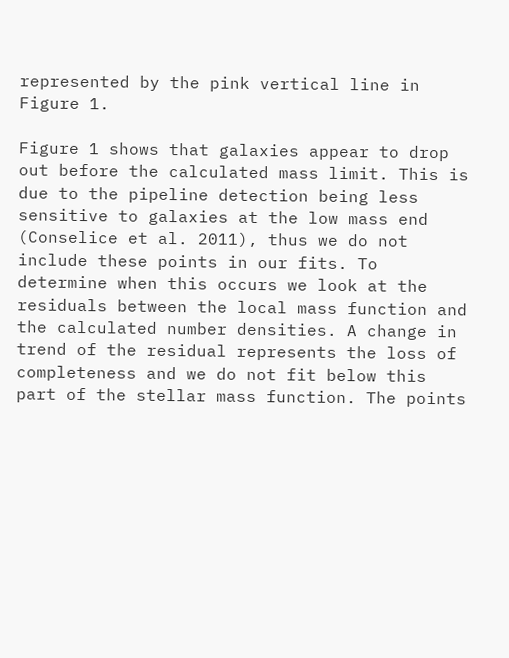represented by the pink vertical line in Figure 1.

Figure 1 shows that galaxies appear to drop out before the calculated mass limit. This is due to the pipeline detection being less sensitive to galaxies at the low mass end (Conselice et al. 2011), thus we do not include these points in our fits. To determine when this occurs we look at the residuals between the local mass function and the calculated number densities. A change in trend of the residual represents the loss of completeness and we do not fit below this part of the stellar mass function. The points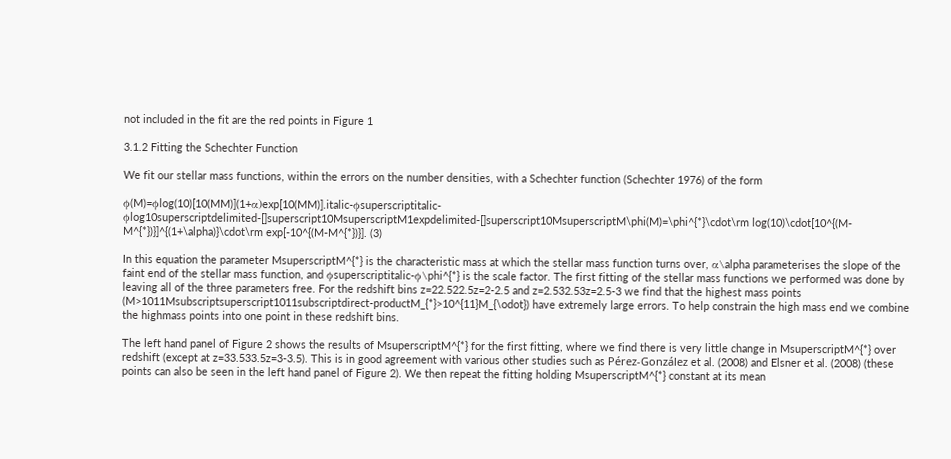not included in the fit are the red points in Figure 1

3.1.2 Fitting the Schechter Function

We fit our stellar mass functions, within the errors on the number densities, with a Schechter function (Schechter 1976) of the form

ϕ(M)=ϕlog(10)[10(MM)](1+α)exp[10(MM)].italic-ϕsuperscriptitalic-ϕlog10superscriptdelimited-[]superscript10MsuperscriptM1expdelimited-[]superscript10MsuperscriptM\phi(M)=\phi^{*}\cdot\rm log(10)\cdot[10^{(M-M^{*})}]^{(1+\alpha)}\cdot\rm exp[-10^{(M-M^{*})}]. (3)

In this equation the parameter MsuperscriptM^{*} is the characteristic mass at which the stellar mass function turns over, α\alpha parameterises the slope of the faint end of the stellar mass function, and ϕsuperscriptitalic-ϕ\phi^{*} is the scale factor. The first fitting of the stellar mass functions we performed was done by leaving all of the three parameters free. For the redshift bins z=22.522.5z=2-2.5 and z=2.532.53z=2.5-3 we find that the highest mass points (M>1011Msubscriptsuperscript1011subscriptdirect-productM_{*}>10^{11}M_{\odot}) have extremely large errors. To help constrain the high mass end we combine the highmass points into one point in these redshift bins.

The left hand panel of Figure 2 shows the results of MsuperscriptM^{*} for the first fitting, where we find there is very little change in MsuperscriptM^{*} over redshift (except at z=33.533.5z=3-3.5). This is in good agreement with various other studies such as Pérez-González et al. (2008) and Elsner et al. (2008) (these points can also be seen in the left hand panel of Figure 2). We then repeat the fitting holding MsuperscriptM^{*} constant at its mean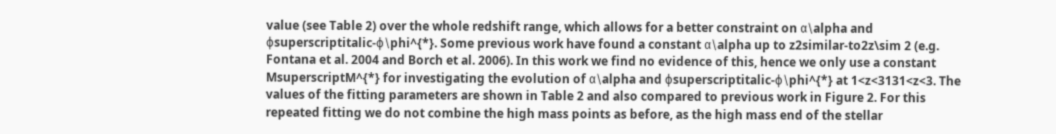value (see Table 2) over the whole redshift range, which allows for a better constraint on α\alpha and ϕsuperscriptitalic-ϕ\phi^{*}. Some previous work have found a constant α\alpha up to z2similar-to2z\sim 2 (e.g. Fontana et al. 2004 and Borch et al. 2006). In this work we find no evidence of this, hence we only use a constant MsuperscriptM^{*} for investigating the evolution of α\alpha and ϕsuperscriptitalic-ϕ\phi^{*} at 1<z<3131<z<3. The values of the fitting parameters are shown in Table 2 and also compared to previous work in Figure 2. For this repeated fitting we do not combine the high mass points as before, as the high mass end of the stellar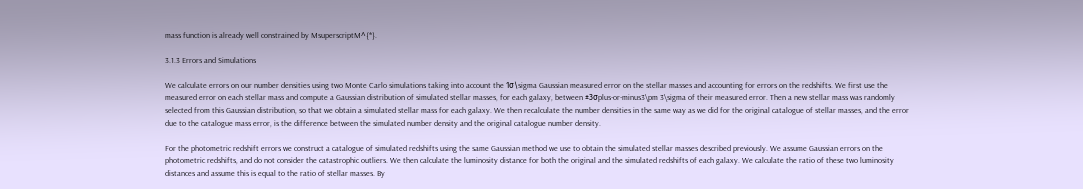mass function is already well constrained by MsuperscriptM^{*}.

3.1.3 Errors and Simulations

We calculate errors on our number densities using two Monte Carlo simulations taking into account the 1σ\sigma Gaussian measured error on the stellar masses and accounting for errors on the redshifts. We first use the measured error on each stellar mass and compute a Gaussian distribution of simulated stellar masses, for each galaxy, between ±3σplus-or-minus3\pm 3\sigma of their measured error. Then a new stellar mass was randomly selected from this Gaussian distribution, so that we obtain a simulated stellar mass for each galaxy. We then recalculate the number densities in the same way as we did for the original catalogue of stellar masses, and the error due to the catalogue mass error, is the difference between the simulated number density and the original catalogue number density.

For the photometric redshift errors we construct a catalogue of simulated redshifts using the same Gaussian method we use to obtain the simulated stellar masses described previously. We assume Gaussian errors on the photometric redshifts, and do not consider the catastrophic outliers. We then calculate the luminosity distance for both the original and the simulated redshifts of each galaxy. We calculate the ratio of these two luminosity distances and assume this is equal to the ratio of stellar masses. By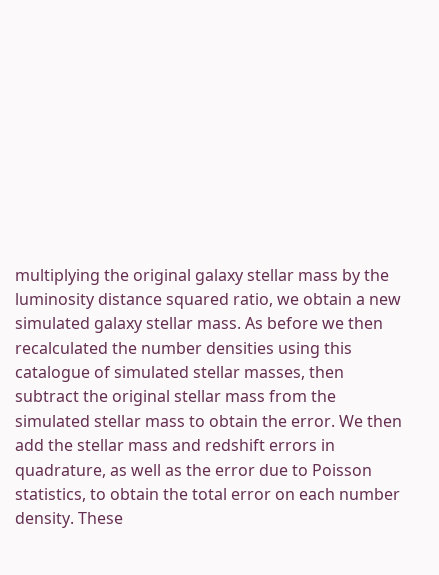multiplying the original galaxy stellar mass by the luminosity distance squared ratio, we obtain a new simulated galaxy stellar mass. As before we then recalculated the number densities using this catalogue of simulated stellar masses, then subtract the original stellar mass from the simulated stellar mass to obtain the error. We then add the stellar mass and redshift errors in quadrature, as well as the error due to Poisson statistics, to obtain the total error on each number density. These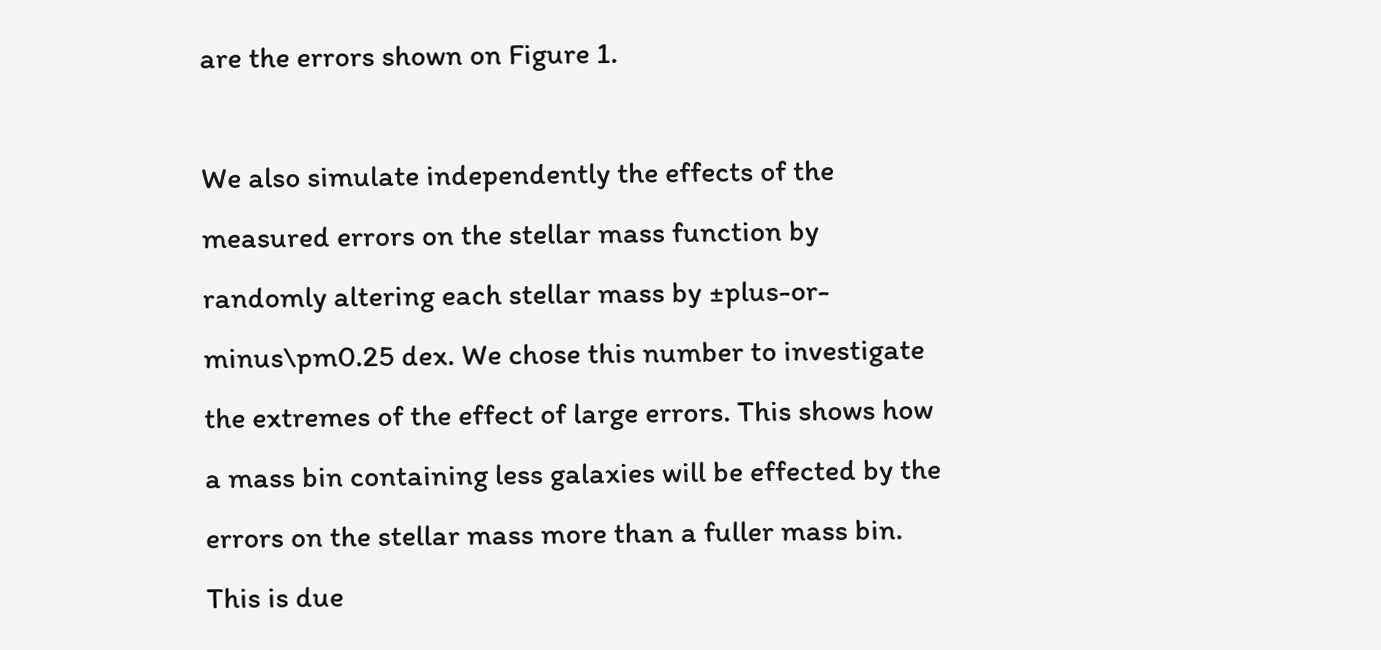are the errors shown on Figure 1.

We also simulate independently the effects of the measured errors on the stellar mass function by randomly altering each stellar mass by ±plus-or-minus\pm0.25 dex. We chose this number to investigate the extremes of the effect of large errors. This shows how a mass bin containing less galaxies will be effected by the errors on the stellar mass more than a fuller mass bin. This is due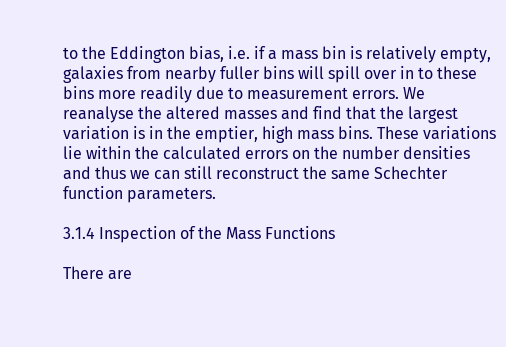to the Eddington bias, i.e. if a mass bin is relatively empty, galaxies from nearby fuller bins will spill over in to these bins more readily due to measurement errors. We reanalyse the altered masses and find that the largest variation is in the emptier, high mass bins. These variations lie within the calculated errors on the number densities and thus we can still reconstruct the same Schechter function parameters.

3.1.4 Inspection of the Mass Functions

There are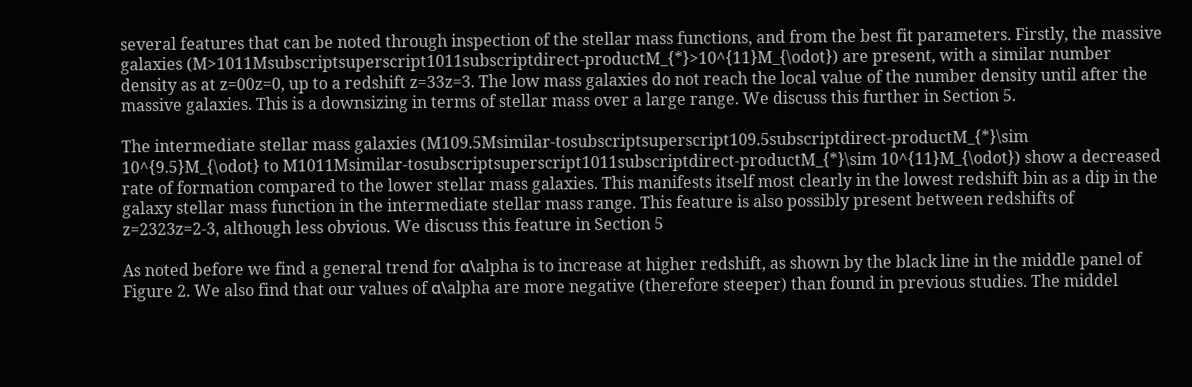several features that can be noted through inspection of the stellar mass functions, and from the best fit parameters. Firstly, the massive galaxies (M>1011Msubscriptsuperscript1011subscriptdirect-productM_{*}>10^{11}M_{\odot}) are present, with a similar number density as at z=00z=0, up to a redshift z=33z=3. The low mass galaxies do not reach the local value of the number density until after the massive galaxies. This is a downsizing in terms of stellar mass over a large range. We discuss this further in Section 5.

The intermediate stellar mass galaxies (M109.5Msimilar-tosubscriptsuperscript109.5subscriptdirect-productM_{*}\sim 10^{9.5}M_{\odot} to M1011Msimilar-tosubscriptsuperscript1011subscriptdirect-productM_{*}\sim 10^{11}M_{\odot}) show a decreased rate of formation compared to the lower stellar mass galaxies. This manifests itself most clearly in the lowest redshift bin as a dip in the galaxy stellar mass function in the intermediate stellar mass range. This feature is also possibly present between redshifts of z=2323z=2-3, although less obvious. We discuss this feature in Section 5

As noted before we find a general trend for α\alpha is to increase at higher redshift, as shown by the black line in the middle panel of Figure 2. We also find that our values of α\alpha are more negative (therefore steeper) than found in previous studies. The middel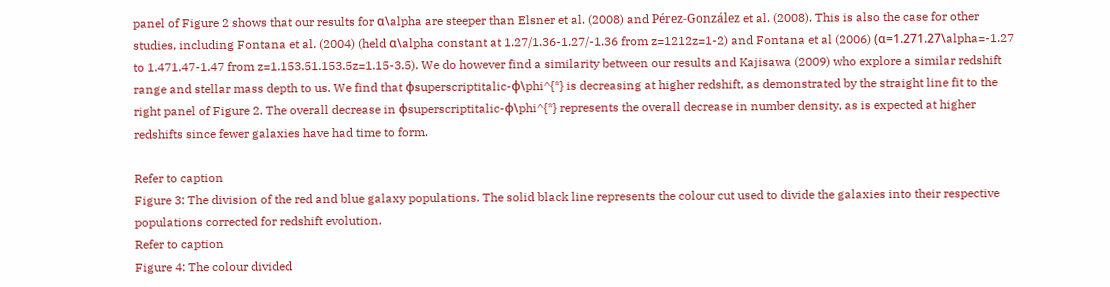panel of Figure 2 shows that our results for α\alpha are steeper than Elsner et al. (2008) and Pérez-González et al. (2008). This is also the case for other studies, including Fontana et al. (2004) (held α\alpha constant at 1.27/1.36-1.27/-1.36 from z=1212z=1-2) and Fontana et al (2006) (α=1.271.27\alpha=-1.27 to 1.471.47-1.47 from z=1.153.51.153.5z=1.15-3.5). We do however find a similarity between our results and Kajisawa (2009) who explore a similar redshift range and stellar mass depth to us. We find that ϕsuperscriptitalic-ϕ\phi^{*} is decreasing at higher redshift, as demonstrated by the straight line fit to the right panel of Figure 2. The overall decrease in ϕsuperscriptitalic-ϕ\phi^{*} represents the overall decrease in number density, as is expected at higher redshifts since fewer galaxies have had time to form.

Refer to caption
Figure 3: The division of the red and blue galaxy populations. The solid black line represents the colour cut used to divide the galaxies into their respective populations corrected for redshift evolution.
Refer to caption
Figure 4: The colour divided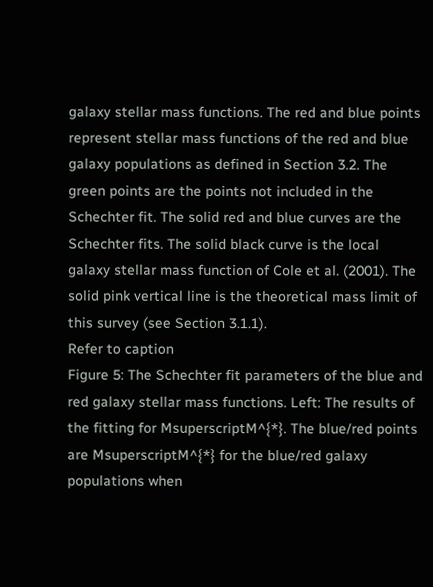galaxy stellar mass functions. The red and blue points represent stellar mass functions of the red and blue galaxy populations as defined in Section 3.2. The green points are the points not included in the Schechter fit. The solid red and blue curves are the Schechter fits. The solid black curve is the local galaxy stellar mass function of Cole et al. (2001). The solid pink vertical line is the theoretical mass limit of this survey (see Section 3.1.1).
Refer to caption
Figure 5: The Schechter fit parameters of the blue and red galaxy stellar mass functions. Left: The results of the fitting for MsuperscriptM^{*}. The blue/red points are MsuperscriptM^{*} for the blue/red galaxy populations when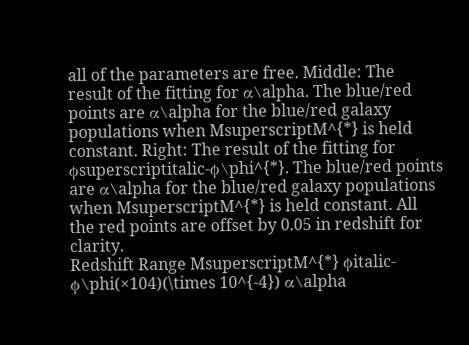all of the parameters are free. Middle: The result of the fitting for α\alpha. The blue/red points are α\alpha for the blue/red galaxy populations when MsuperscriptM^{*} is held constant. Right: The result of the fitting for ϕsuperscriptitalic-ϕ\phi^{*}. The blue/red points are α\alpha for the blue/red galaxy populations when MsuperscriptM^{*} is held constant. All the red points are offset by 0.05 in redshift for clarity.
Redshift Range MsuperscriptM^{*} ϕitalic-ϕ\phi(×104)(\times 10^{-4}) α\alpha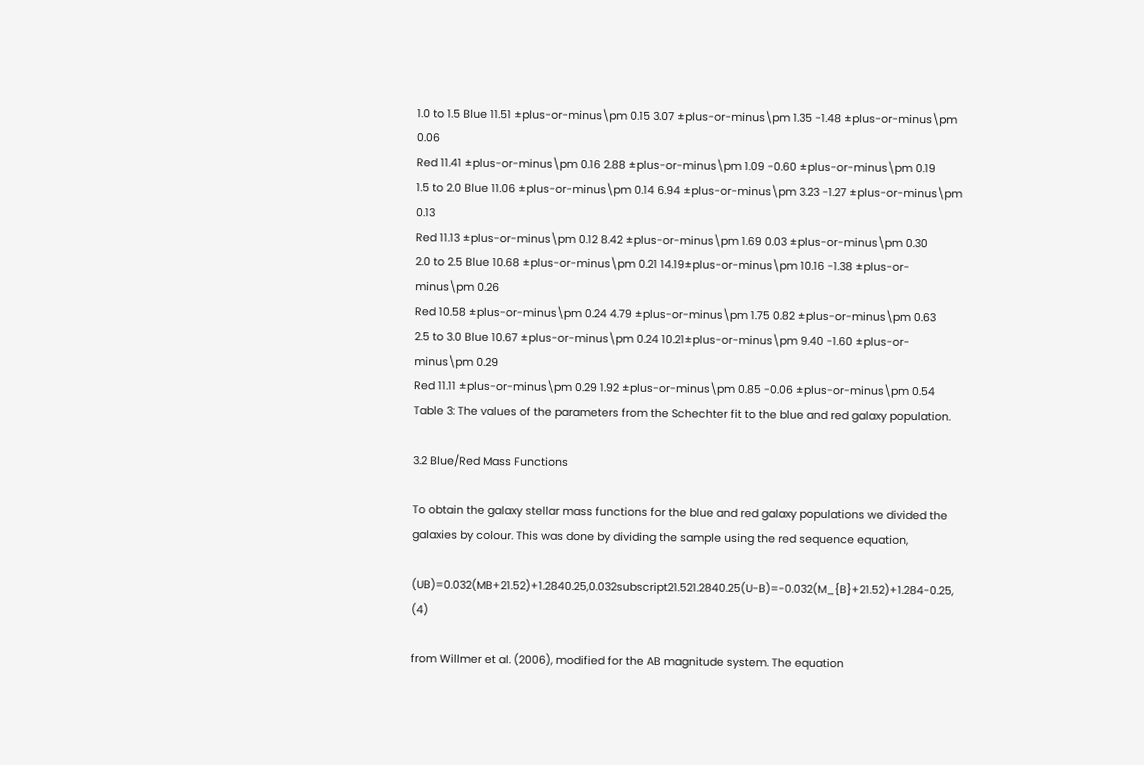1.0 to 1.5 Blue 11.51 ±plus-or-minus\pm 0.15 3.07 ±plus-or-minus\pm 1.35 -1.48 ±plus-or-minus\pm 0.06
Red 11.41 ±plus-or-minus\pm 0.16 2.88 ±plus-or-minus\pm 1.09 -0.60 ±plus-or-minus\pm 0.19
1.5 to 2.0 Blue 11.06 ±plus-or-minus\pm 0.14 6.94 ±plus-or-minus\pm 3.23 -1.27 ±plus-or-minus\pm 0.13
Red 11.13 ±plus-or-minus\pm 0.12 8.42 ±plus-or-minus\pm 1.69 0.03 ±plus-or-minus\pm 0.30
2.0 to 2.5 Blue 10.68 ±plus-or-minus\pm 0.21 14.19±plus-or-minus\pm 10.16 -1.38 ±plus-or-minus\pm 0.26
Red 10.58 ±plus-or-minus\pm 0.24 4.79 ±plus-or-minus\pm 1.75 0.82 ±plus-or-minus\pm 0.63
2.5 to 3.0 Blue 10.67 ±plus-or-minus\pm 0.24 10.21±plus-or-minus\pm 9.40 -1.60 ±plus-or-minus\pm 0.29
Red 11.11 ±plus-or-minus\pm 0.29 1.92 ±plus-or-minus\pm 0.85 -0.06 ±plus-or-minus\pm 0.54
Table 3: The values of the parameters from the Schechter fit to the blue and red galaxy population.

3.2 Blue/Red Mass Functions

To obtain the galaxy stellar mass functions for the blue and red galaxy populations we divided the galaxies by colour. This was done by dividing the sample using the red sequence equation,

(UB)=0.032(MB+21.52)+1.2840.25,0.032subscript21.521.2840.25(U-B)=-0.032(M_{B}+21.52)+1.284-0.25, (4)

from Willmer et al. (2006), modified for the AB magnitude system. The equation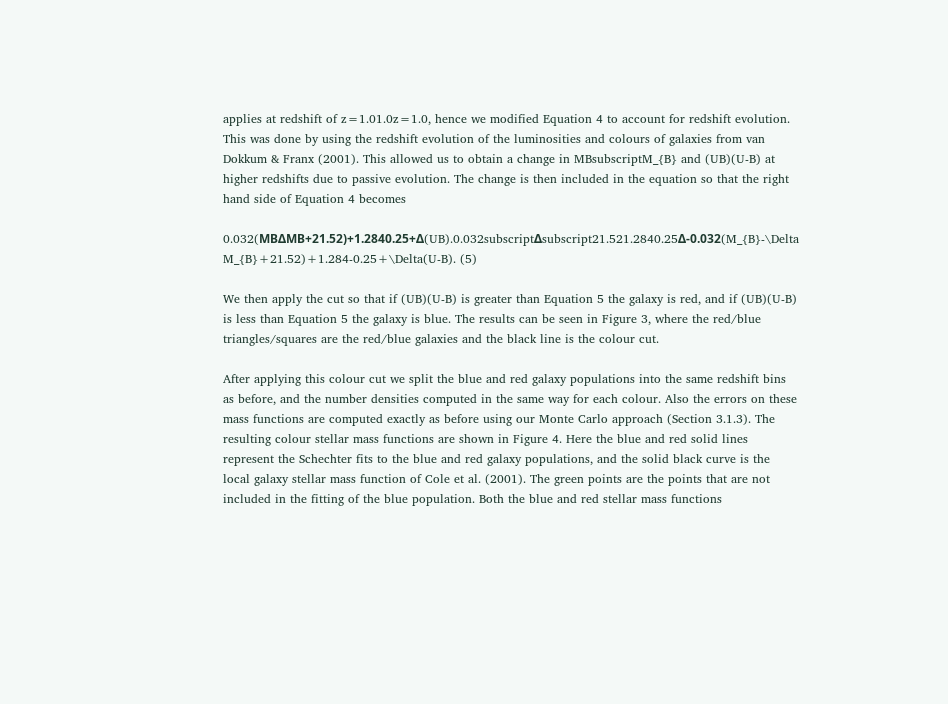applies at redshift of z=1.01.0z=1.0, hence we modified Equation 4 to account for redshift evolution. This was done by using the redshift evolution of the luminosities and colours of galaxies from van Dokkum & Franx (2001). This allowed us to obtain a change in MBsubscriptM_{B} and (UB)(U-B) at higher redshifts due to passive evolution. The change is then included in the equation so that the right hand side of Equation 4 becomes

0.032(MBΔMB+21.52)+1.2840.25+Δ(UB).0.032subscriptΔsubscript21.521.2840.25Δ-0.032(M_{B}-\Delta M_{B}+21.52)+1.284-0.25+\Delta(U-B). (5)

We then apply the cut so that if (UB)(U-B) is greater than Equation 5 the galaxy is red, and if (UB)(U-B) is less than Equation 5 the galaxy is blue. The results can be seen in Figure 3, where the red/blue triangles/squares are the red/blue galaxies and the black line is the colour cut.

After applying this colour cut we split the blue and red galaxy populations into the same redshift bins as before, and the number densities computed in the same way for each colour. Also the errors on these mass functions are computed exactly as before using our Monte Carlo approach (Section 3.1.3). The resulting colour stellar mass functions are shown in Figure 4. Here the blue and red solid lines represent the Schechter fits to the blue and red galaxy populations, and the solid black curve is the local galaxy stellar mass function of Cole et al. (2001). The green points are the points that are not included in the fitting of the blue population. Both the blue and red stellar mass functions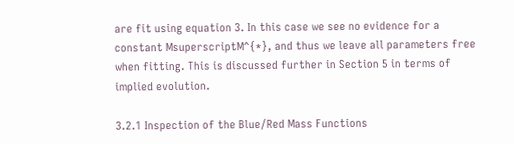are fit using equation 3. In this case we see no evidence for a constant MsuperscriptM^{*}, and thus we leave all parameters free when fitting. This is discussed further in Section 5 in terms of implied evolution.

3.2.1 Inspection of the Blue/Red Mass Functions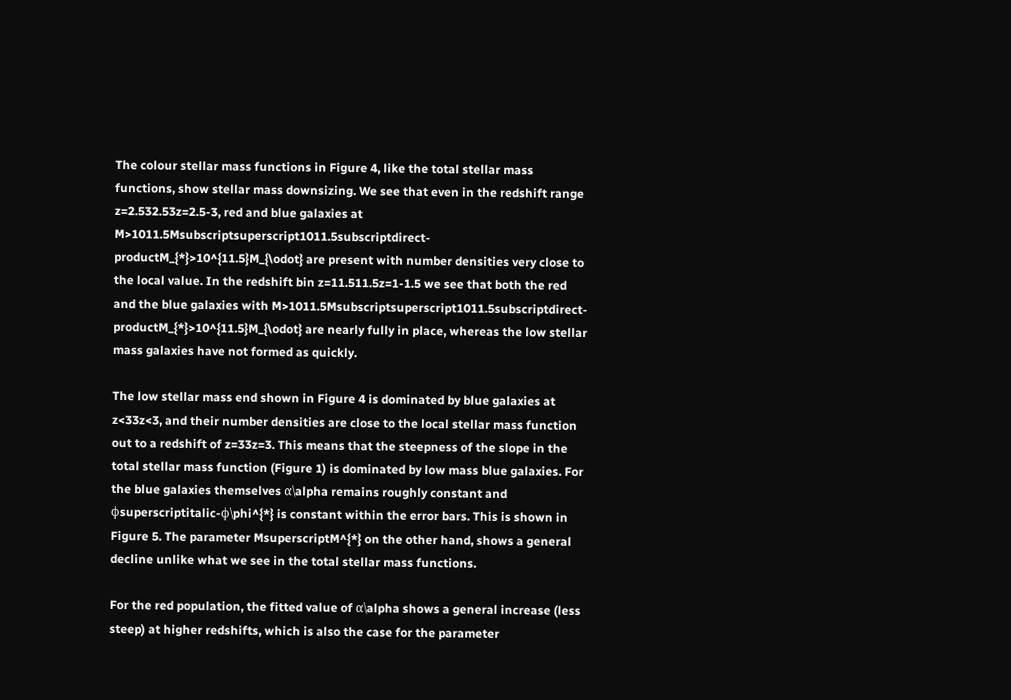The colour stellar mass functions in Figure 4, like the total stellar mass functions, show stellar mass downsizing. We see that even in the redshift range z=2.532.53z=2.5-3, red and blue galaxies at M>1011.5Msubscriptsuperscript1011.5subscriptdirect-productM_{*}>10^{11.5}M_{\odot} are present with number densities very close to the local value. In the redshift bin z=11.511.5z=1-1.5 we see that both the red and the blue galaxies with M>1011.5Msubscriptsuperscript1011.5subscriptdirect-productM_{*}>10^{11.5}M_{\odot} are nearly fully in place, whereas the low stellar mass galaxies have not formed as quickly.

The low stellar mass end shown in Figure 4 is dominated by blue galaxies at z<33z<3, and their number densities are close to the local stellar mass function out to a redshift of z=33z=3. This means that the steepness of the slope in the total stellar mass function (Figure 1) is dominated by low mass blue galaxies. For the blue galaxies themselves α\alpha remains roughly constant and ϕsuperscriptitalic-ϕ\phi^{*} is constant within the error bars. This is shown in Figure 5. The parameter MsuperscriptM^{*} on the other hand, shows a general decline unlike what we see in the total stellar mass functions.

For the red population, the fitted value of α\alpha shows a general increase (less steep) at higher redshifts, which is also the case for the parameter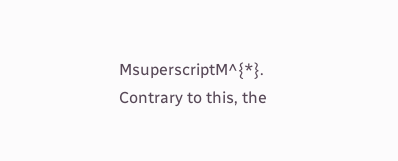MsuperscriptM^{*}. Contrary to this, the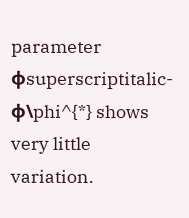parameter ϕsuperscriptitalic-ϕ\phi^{*} shows very little variation.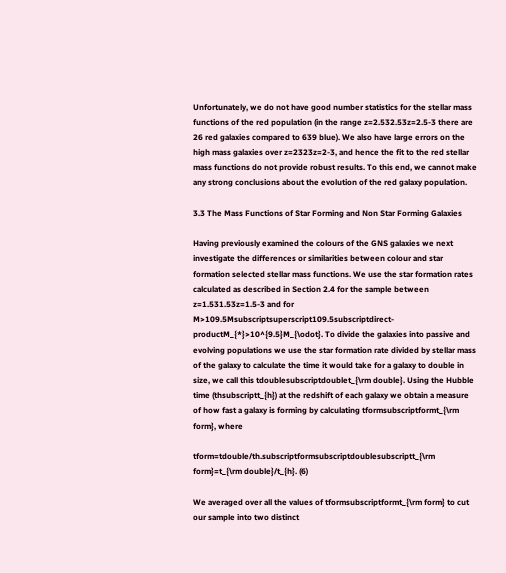Unfortunately, we do not have good number statistics for the stellar mass functions of the red population (in the range z=2.532.53z=2.5-3 there are 26 red galaxies compared to 639 blue). We also have large errors on the high mass galaxies over z=2323z=2-3, and hence the fit to the red stellar mass functions do not provide robust results. To this end, we cannot make any strong conclusions about the evolution of the red galaxy population.

3.3 The Mass Functions of Star Forming and Non Star Forming Galaxies

Having previously examined the colours of the GNS galaxies we next investigate the differences or similarities between colour and star formation selected stellar mass functions. We use the star formation rates calculated as described in Section 2.4 for the sample between z=1.531.53z=1.5-3 and for M>109.5Msubscriptsuperscript109.5subscriptdirect-productM_{*}>10^{9.5}M_{\odot}. To divide the galaxies into passive and evolving populations we use the star formation rate divided by stellar mass of the galaxy to calculate the time it would take for a galaxy to double in size, we call this tdoublesubscriptdoublet_{\rm double}. Using the Hubble time (thsubscriptt_{h}) at the redshift of each galaxy we obtain a measure of how fast a galaxy is forming by calculating tformsubscriptformt_{\rm form}, where

tform=tdouble/th.subscriptformsubscriptdoublesubscriptt_{\rm form}=t_{\rm double}/t_{h}. (6)

We averaged over all the values of tformsubscriptformt_{\rm form} to cut our sample into two distinct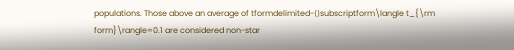populations. Those above an average of tformdelimited-⟨⟩subscriptform\langle t_{\rm form}\rangle=0.1 are considered non-star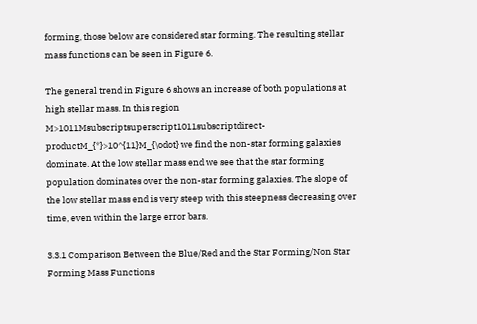forming, those below are considered star forming. The resulting stellar mass functions can be seen in Figure 6.

The general trend in Figure 6 shows an increase of both populations at high stellar mass. In this region M>1011Msubscriptsuperscript1011subscriptdirect-productM_{*}>10^{11}M_{\odot} we find the non-star forming galaxies dominate. At the low stellar mass end we see that the star forming population dominates over the non-star forming galaxies. The slope of the low stellar mass end is very steep with this steepness decreasing over time, even within the large error bars.

3.3.1 Comparison Between the Blue/Red and the Star Forming/Non Star Forming Mass Functions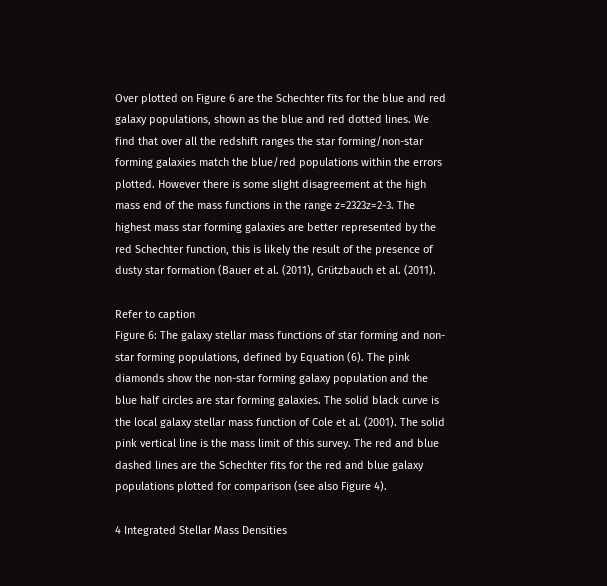Over plotted on Figure 6 are the Schechter fits for the blue and red galaxy populations, shown as the blue and red dotted lines. We find that over all the redshift ranges the star forming/non-star forming galaxies match the blue/red populations within the errors plotted. However there is some slight disagreement at the high mass end of the mass functions in the range z=2323z=2-3. The highest mass star forming galaxies are better represented by the red Schechter function, this is likely the result of the presence of dusty star formation (Bauer et al. (2011), Grützbauch et al. (2011).

Refer to caption
Figure 6: The galaxy stellar mass functions of star forming and non-star forming populations, defined by Equation (6). The pink diamonds show the non-star forming galaxy population and the blue half circles are star forming galaxies. The solid black curve is the local galaxy stellar mass function of Cole et al. (2001). The solid pink vertical line is the mass limit of this survey. The red and blue dashed lines are the Schechter fits for the red and blue galaxy populations plotted for comparison (see also Figure 4).

4 Integrated Stellar Mass Densities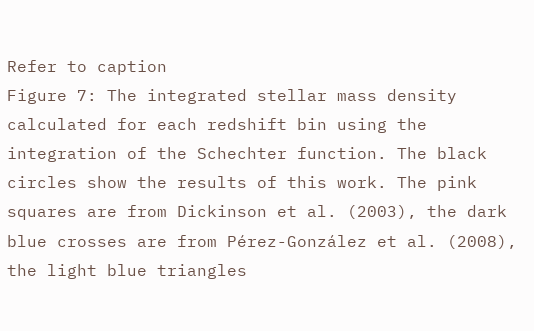Refer to caption
Figure 7: The integrated stellar mass density calculated for each redshift bin using the integration of the Schechter function. The black circles show the results of this work. The pink squares are from Dickinson et al. (2003), the dark blue crosses are from Pérez-González et al. (2008), the light blue triangles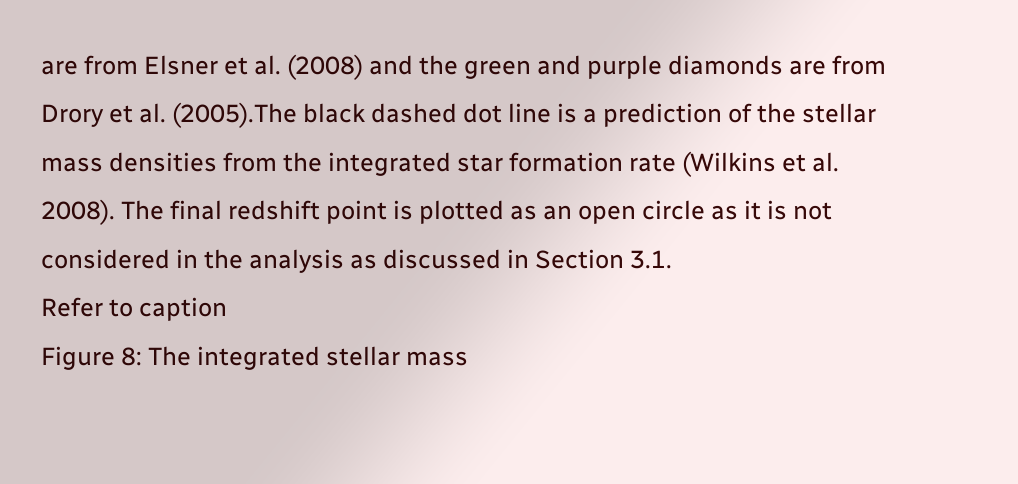are from Elsner et al. (2008) and the green and purple diamonds are from Drory et al. (2005).The black dashed dot line is a prediction of the stellar mass densities from the integrated star formation rate (Wilkins et al. 2008). The final redshift point is plotted as an open circle as it is not considered in the analysis as discussed in Section 3.1.
Refer to caption
Figure 8: The integrated stellar mass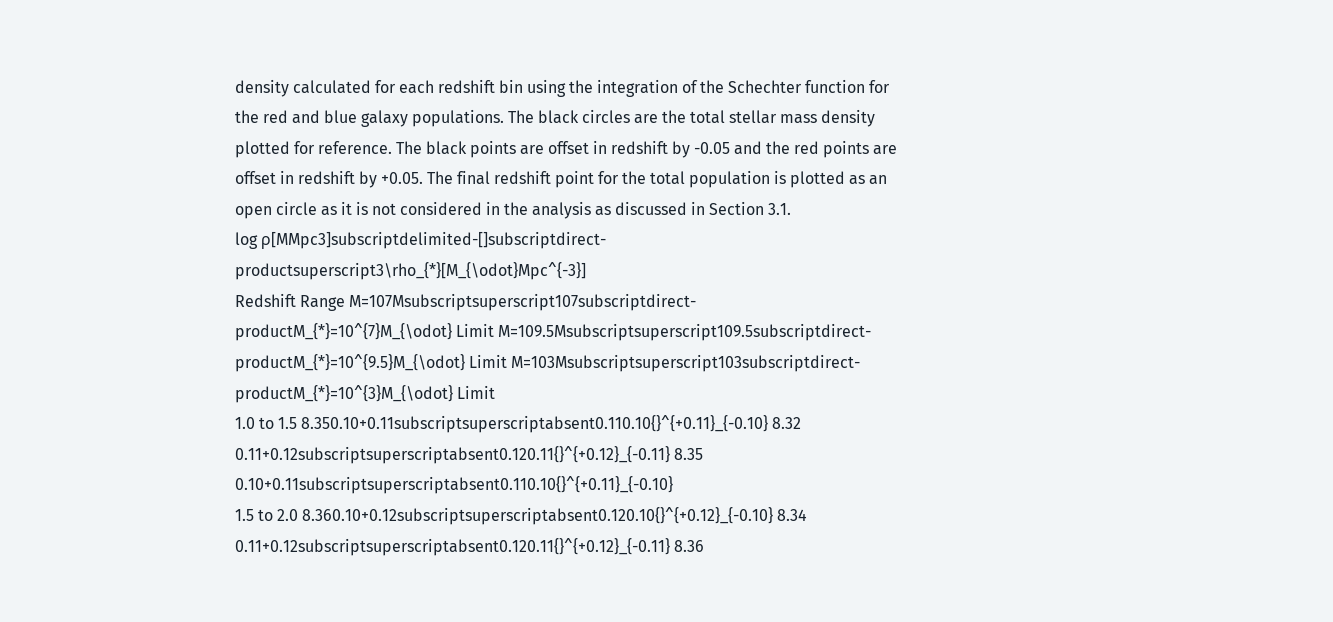density calculated for each redshift bin using the integration of the Schechter function for the red and blue galaxy populations. The black circles are the total stellar mass density plotted for reference. The black points are offset in redshift by -0.05 and the red points are offset in redshift by +0.05. The final redshift point for the total population is plotted as an open circle as it is not considered in the analysis as discussed in Section 3.1.
log ρ[MMpc3]subscriptdelimited-[]subscriptdirect-productsuperscript3\rho_{*}[M_{\odot}Mpc^{-3}]
Redshift Range M=107Msubscriptsuperscript107subscriptdirect-productM_{*}=10^{7}M_{\odot} Limit M=109.5Msubscriptsuperscript109.5subscriptdirect-productM_{*}=10^{9.5}M_{\odot} Limit M=103Msubscriptsuperscript103subscriptdirect-productM_{*}=10^{3}M_{\odot} Limit
1.0 to 1.5 8.350.10+0.11subscriptsuperscriptabsent0.110.10{}^{+0.11}_{-0.10} 8.32 0.11+0.12subscriptsuperscriptabsent0.120.11{}^{+0.12}_{-0.11} 8.35 0.10+0.11subscriptsuperscriptabsent0.110.10{}^{+0.11}_{-0.10}
1.5 to 2.0 8.360.10+0.12subscriptsuperscriptabsent0.120.10{}^{+0.12}_{-0.10} 8.34 0.11+0.12subscriptsuperscriptabsent0.120.11{}^{+0.12}_{-0.11} 8.36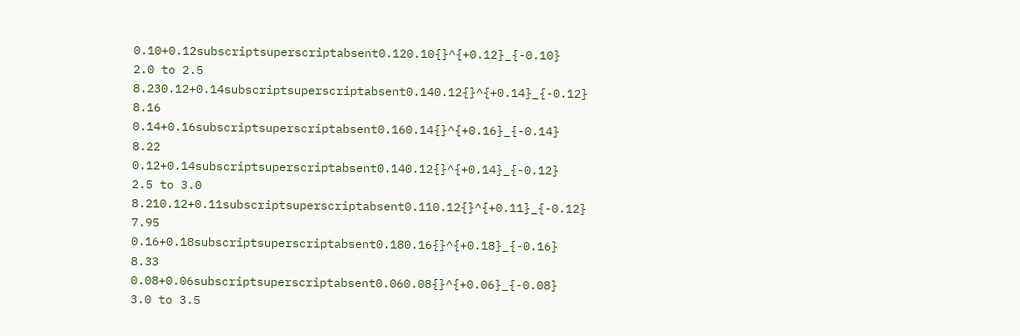0.10+0.12subscriptsuperscriptabsent0.120.10{}^{+0.12}_{-0.10}
2.0 to 2.5 8.230.12+0.14subscriptsuperscriptabsent0.140.12{}^{+0.14}_{-0.12} 8.16 0.14+0.16subscriptsuperscriptabsent0.160.14{}^{+0.16}_{-0.14} 8.22 0.12+0.14subscriptsuperscriptabsent0.140.12{}^{+0.14}_{-0.12}
2.5 to 3.0 8.210.12+0.11subscriptsuperscriptabsent0.110.12{}^{+0.11}_{-0.12} 7.95 0.16+0.18subscriptsuperscriptabsent0.180.16{}^{+0.18}_{-0.16} 8.33 0.08+0.06subscriptsuperscriptabsent0.060.08{}^{+0.06}_{-0.08}
3.0 to 3.5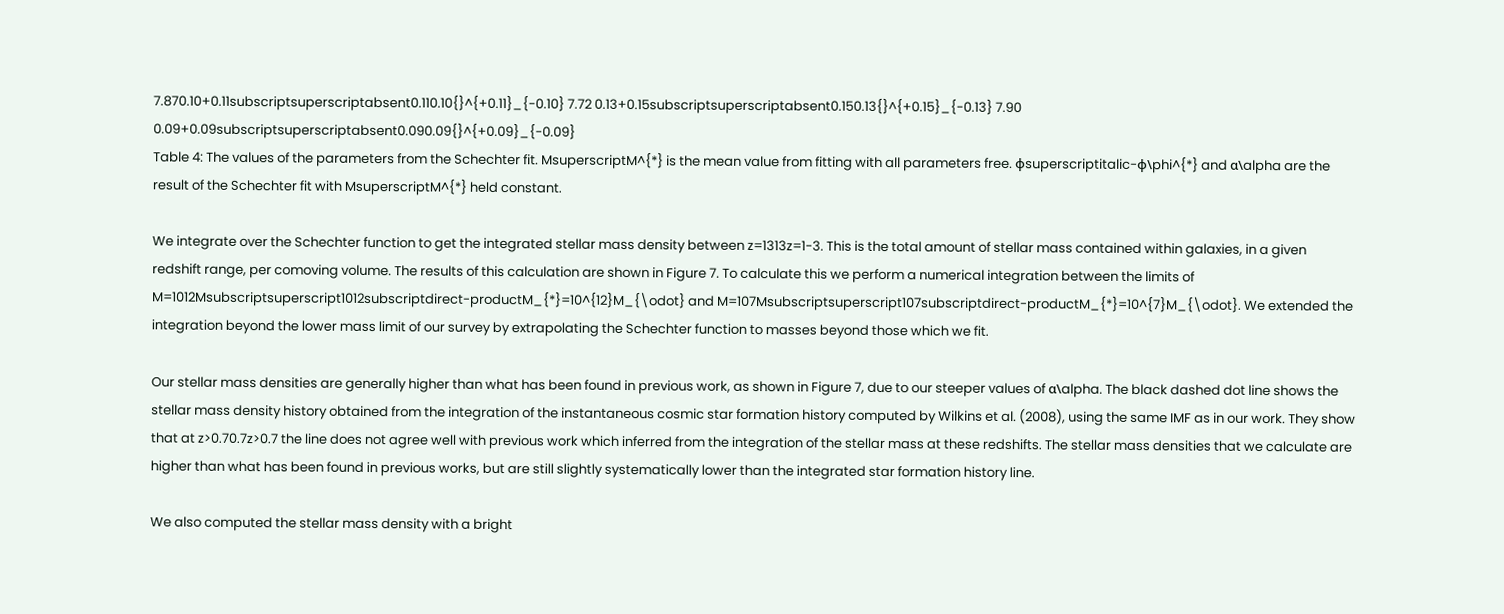7.870.10+0.11subscriptsuperscriptabsent0.110.10{}^{+0.11}_{-0.10} 7.72 0.13+0.15subscriptsuperscriptabsent0.150.13{}^{+0.15}_{-0.13} 7.90 0.09+0.09subscriptsuperscriptabsent0.090.09{}^{+0.09}_{-0.09}
Table 4: The values of the parameters from the Schechter fit. MsuperscriptM^{*} is the mean value from fitting with all parameters free. ϕsuperscriptitalic-ϕ\phi^{*} and α\alpha are the result of the Schechter fit with MsuperscriptM^{*} held constant.

We integrate over the Schechter function to get the integrated stellar mass density between z=1313z=1-3. This is the total amount of stellar mass contained within galaxies, in a given redshift range, per comoving volume. The results of this calculation are shown in Figure 7. To calculate this we perform a numerical integration between the limits of M=1012Msubscriptsuperscript1012subscriptdirect-productM_{*}=10^{12}M_{\odot} and M=107Msubscriptsuperscript107subscriptdirect-productM_{*}=10^{7}M_{\odot}. We extended the integration beyond the lower mass limit of our survey by extrapolating the Schechter function to masses beyond those which we fit.

Our stellar mass densities are generally higher than what has been found in previous work, as shown in Figure 7, due to our steeper values of α\alpha. The black dashed dot line shows the stellar mass density history obtained from the integration of the instantaneous cosmic star formation history computed by Wilkins et al. (2008), using the same IMF as in our work. They show that at z>0.70.7z>0.7 the line does not agree well with previous work which inferred from the integration of the stellar mass at these redshifts. The stellar mass densities that we calculate are higher than what has been found in previous works, but are still slightly systematically lower than the integrated star formation history line.

We also computed the stellar mass density with a bright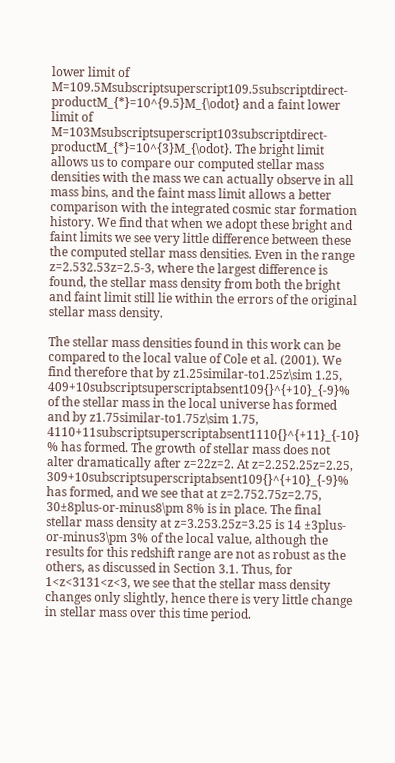lower limit of M=109.5Msubscriptsuperscript109.5subscriptdirect-productM_{*}=10^{9.5}M_{\odot} and a faint lower limit of M=103Msubscriptsuperscript103subscriptdirect-productM_{*}=10^{3}M_{\odot}. The bright limit allows us to compare our computed stellar mass densities with the mass we can actually observe in all mass bins, and the faint mass limit allows a better comparison with the integrated cosmic star formation history. We find that when we adopt these bright and faint limits we see very little difference between these the computed stellar mass densities. Even in the range z=2.532.53z=2.5-3, where the largest difference is found, the stellar mass density from both the bright and faint limit still lie within the errors of the original stellar mass density.

The stellar mass densities found in this work can be compared to the local value of Cole et al. (2001). We find therefore that by z1.25similar-to1.25z\sim 1.25, 409+10subscriptsuperscriptabsent109{}^{+10}_{-9}% of the stellar mass in the local universe has formed and by z1.75similar-to1.75z\sim 1.75, 4110+11subscriptsuperscriptabsent1110{}^{+11}_{-10} % has formed. The growth of stellar mass does not alter dramatically after z=22z=2. At z=2.252.25z=2.25, 309+10subscriptsuperscriptabsent109{}^{+10}_{-9}% has formed, and we see that at z=2.752.75z=2.75, 30±8plus-or-minus8\pm 8% is in place. The final stellar mass density at z=3.253.25z=3.25 is 14 ±3plus-or-minus3\pm 3% of the local value, although the results for this redshift range are not as robust as the others, as discussed in Section 3.1. Thus, for 1<z<3131<z<3, we see that the stellar mass density changes only slightly, hence there is very little change in stellar mass over this time period.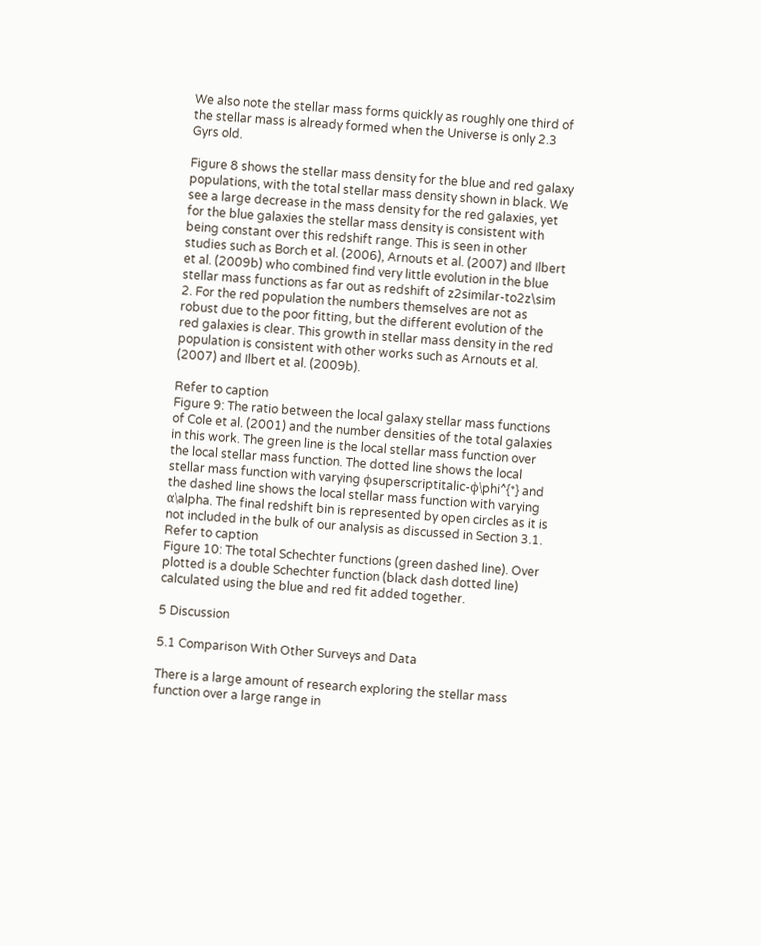We also note the stellar mass forms quickly as roughly one third of the stellar mass is already formed when the Universe is only 2.3 Gyrs old.

Figure 8 shows the stellar mass density for the blue and red galaxy populations, with the total stellar mass density shown in black. We see a large decrease in the mass density for the red galaxies, yet for the blue galaxies the stellar mass density is consistent with being constant over this redshift range. This is seen in other studies such as Borch et al. (2006), Arnouts et al. (2007) and Ilbert et al. (2009b) who combined find very little evolution in the blue stellar mass functions as far out as redshift of z2similar-to2z\sim 2. For the red population the numbers themselves are not as robust due to the poor fitting, but the different evolution of the red galaxies is clear. This growth in stellar mass density in the red population is consistent with other works such as Arnouts et al. (2007) and Ilbert et al. (2009b).

Refer to caption
Figure 9: The ratio between the local galaxy stellar mass functions of Cole et al. (2001) and the number densities of the total galaxies in this work. The green line is the local stellar mass function over the local stellar mass function. The dotted line shows the local stellar mass function with varying ϕsuperscriptitalic-ϕ\phi^{*} and the dashed line shows the local stellar mass function with varying α\alpha. The final redshift bin is represented by open circles as it is not included in the bulk of our analysis as discussed in Section 3.1.
Refer to caption
Figure 10: The total Schechter functions (green dashed line). Over plotted is a double Schechter function (black dash dotted line) calculated using the blue and red fit added together.

5 Discussion

5.1 Comparison With Other Surveys and Data

There is a large amount of research exploring the stellar mass function over a large range in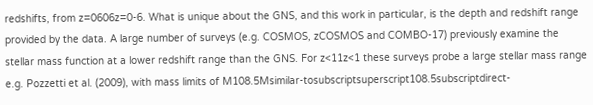redshifts, from z=0606z=0-6. What is unique about the GNS, and this work in particular, is the depth and redshift range provided by the data. A large number of surveys (e.g. COSMOS, zCOSMOS and COMBO-17) previously examine the stellar mass function at a lower redshift range than the GNS. For z<11z<1 these surveys probe a large stellar mass range e.g. Pozzetti et al. (2009), with mass limits of M108.5Msimilar-tosubscriptsuperscript108.5subscriptdirect-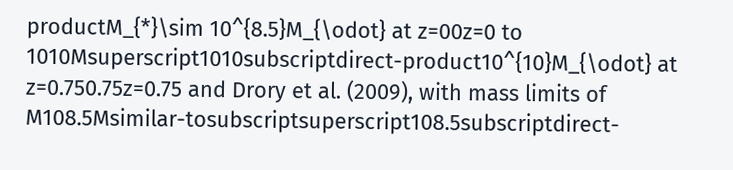productM_{*}\sim 10^{8.5}M_{\odot} at z=00z=0 to 1010Msuperscript1010subscriptdirect-product10^{10}M_{\odot} at z=0.750.75z=0.75 and Drory et al. (2009), with mass limits of M108.5Msimilar-tosubscriptsuperscript108.5subscriptdirect-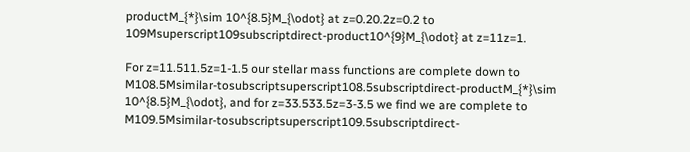productM_{*}\sim 10^{8.5}M_{\odot} at z=0.20.2z=0.2 to 109Msuperscript109subscriptdirect-product10^{9}M_{\odot} at z=11z=1.

For z=11.511.5z=1-1.5 our stellar mass functions are complete down to M108.5Msimilar-tosubscriptsuperscript108.5subscriptdirect-productM_{*}\sim 10^{8.5}M_{\odot}, and for z=33.533.5z=3-3.5 we find we are complete to M109.5Msimilar-tosubscriptsuperscript109.5subscriptdirect-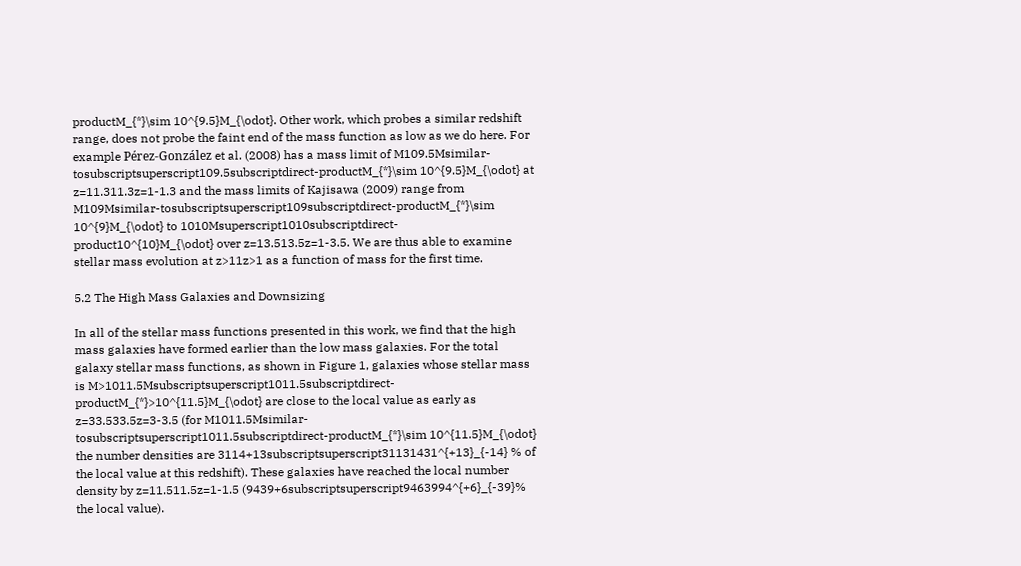productM_{*}\sim 10^{9.5}M_{\odot}. Other work, which probes a similar redshift range, does not probe the faint end of the mass function as low as we do here. For example Pérez-González et al. (2008) has a mass limit of M109.5Msimilar-tosubscriptsuperscript109.5subscriptdirect-productM_{*}\sim 10^{9.5}M_{\odot} at z=11.311.3z=1-1.3 and the mass limits of Kajisawa (2009) range from M109Msimilar-tosubscriptsuperscript109subscriptdirect-productM_{*}\sim 10^{9}M_{\odot} to 1010Msuperscript1010subscriptdirect-product10^{10}M_{\odot} over z=13.513.5z=1-3.5. We are thus able to examine stellar mass evolution at z>11z>1 as a function of mass for the first time.

5.2 The High Mass Galaxies and Downsizing

In all of the stellar mass functions presented in this work, we find that the high mass galaxies have formed earlier than the low mass galaxies. For the total galaxy stellar mass functions, as shown in Figure 1, galaxies whose stellar mass is M>1011.5Msubscriptsuperscript1011.5subscriptdirect-productM_{*}>10^{11.5}M_{\odot} are close to the local value as early as z=33.533.5z=3-3.5 (for M1011.5Msimilar-tosubscriptsuperscript1011.5subscriptdirect-productM_{*}\sim 10^{11.5}M_{\odot} the number densities are 3114+13subscriptsuperscript31131431^{+13}_{-14} % of the local value at this redshift). These galaxies have reached the local number density by z=11.511.5z=1-1.5 (9439+6subscriptsuperscript9463994^{+6}_{-39}% the local value).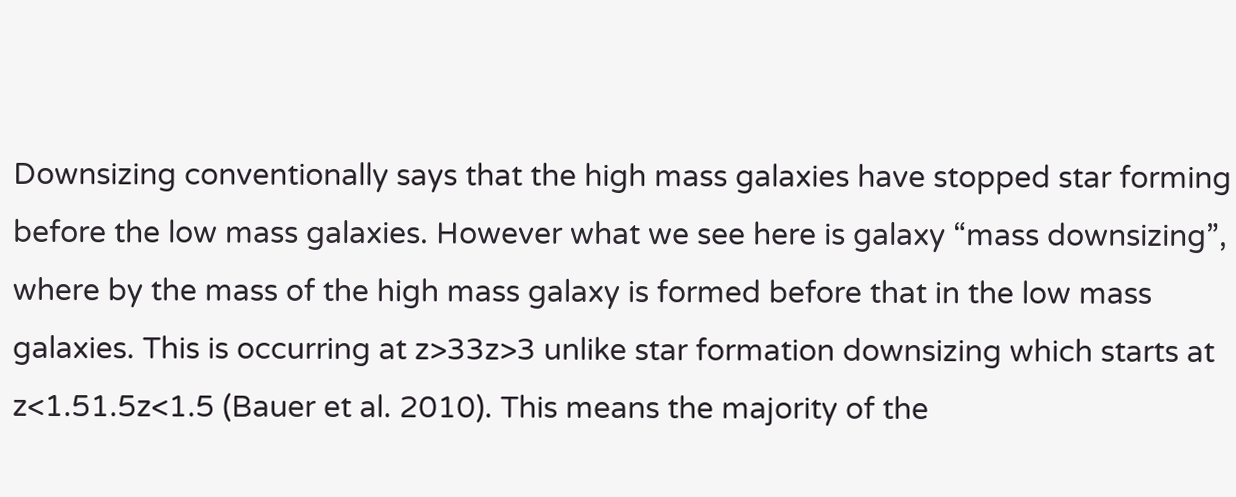Downsizing conventionally says that the high mass galaxies have stopped star forming before the low mass galaxies. However what we see here is galaxy “mass downsizing”, where by the mass of the high mass galaxy is formed before that in the low mass galaxies. This is occurring at z>33z>3 unlike star formation downsizing which starts at z<1.51.5z<1.5 (Bauer et al. 2010). This means the majority of the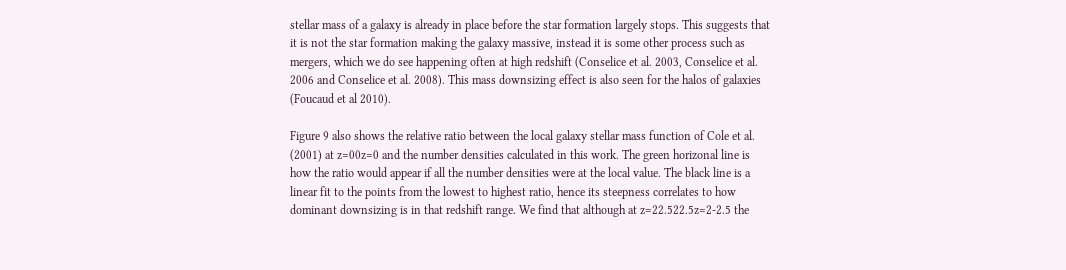stellar mass of a galaxy is already in place before the star formation largely stops. This suggests that it is not the star formation making the galaxy massive, instead it is some other process such as mergers, which we do see happening often at high redshift (Conselice et al. 2003, Conselice et al. 2006 and Conselice et al. 2008). This mass downsizing effect is also seen for the halos of galaxies (Foucaud et al 2010).

Figure 9 also shows the relative ratio between the local galaxy stellar mass function of Cole et al. (2001) at z=00z=0 and the number densities calculated in this work. The green horizonal line is how the ratio would appear if all the number densities were at the local value. The black line is a linear fit to the points from the lowest to highest ratio, hence its steepness correlates to how dominant downsizing is in that redshift range. We find that although at z=22.522.5z=2-2.5 the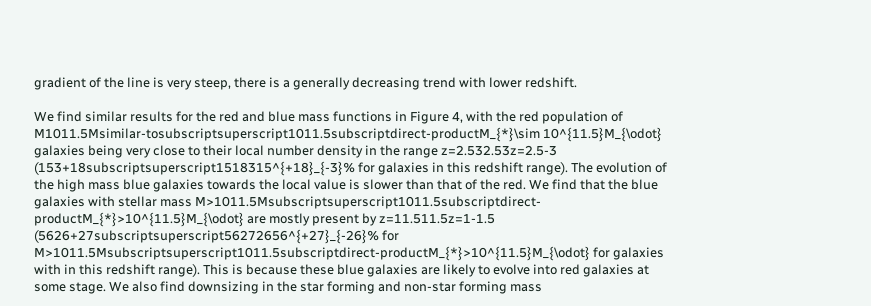gradient of the line is very steep, there is a generally decreasing trend with lower redshift.

We find similar results for the red and blue mass functions in Figure 4, with the red population of M1011.5Msimilar-tosubscriptsuperscript1011.5subscriptdirect-productM_{*}\sim 10^{11.5}M_{\odot} galaxies being very close to their local number density in the range z=2.532.53z=2.5-3 (153+18subscriptsuperscript1518315^{+18}_{-3}% for galaxies in this redshift range). The evolution of the high mass blue galaxies towards the local value is slower than that of the red. We find that the blue galaxies with stellar mass M>1011.5Msubscriptsuperscript1011.5subscriptdirect-productM_{*}>10^{11.5}M_{\odot} are mostly present by z=11.511.5z=1-1.5 (5626+27subscriptsuperscript56272656^{+27}_{-26}% for M>1011.5Msubscriptsuperscript1011.5subscriptdirect-productM_{*}>10^{11.5}M_{\odot} for galaxies with in this redshift range). This is because these blue galaxies are likely to evolve into red galaxies at some stage. We also find downsizing in the star forming and non-star forming mass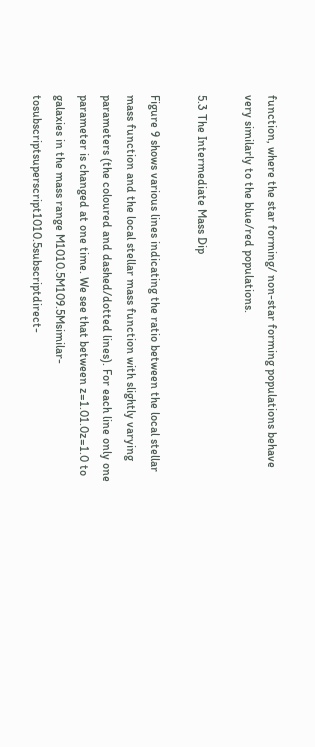function, where the star forming/ non-star forming populations behave very similarly to the blue/red populations.

5.3 The Intermediate Mass Dip

Figure 9 shows various lines indicating the ratio between the local stellar mass function and the local stellar mass function with slightly varying parameters (the coloured and dashed/dotted lines). For each line only one parameter is changed at one time. We see that between z=1.01.0z=1.0 to galaxies in the mass range M1010.5M109.5Msimilar-tosubscriptsuperscript1010.5subscriptdirect-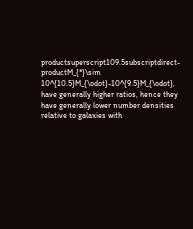productsuperscript109.5subscriptdirect-productM_{*}\sim 10^{10.5}M_{\odot}-10^{9.5}M_{\odot}, have generally higher ratios, hence they have generally lower number densities relative to galaxies with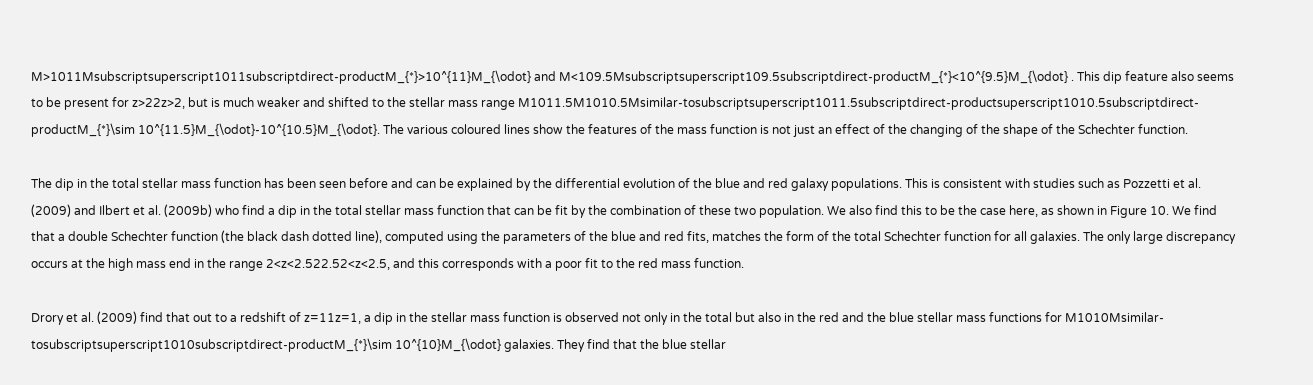M>1011Msubscriptsuperscript1011subscriptdirect-productM_{*}>10^{11}M_{\odot} and M<109.5Msubscriptsuperscript109.5subscriptdirect-productM_{*}<10^{9.5}M_{\odot} . This dip feature also seems to be present for z>22z>2, but is much weaker and shifted to the stellar mass range M1011.5M1010.5Msimilar-tosubscriptsuperscript1011.5subscriptdirect-productsuperscript1010.5subscriptdirect-productM_{*}\sim 10^{11.5}M_{\odot}-10^{10.5}M_{\odot}. The various coloured lines show the features of the mass function is not just an effect of the changing of the shape of the Schechter function.

The dip in the total stellar mass function has been seen before and can be explained by the differential evolution of the blue and red galaxy populations. This is consistent with studies such as Pozzetti et al. (2009) and Ilbert et al. (2009b) who find a dip in the total stellar mass function that can be fit by the combination of these two population. We also find this to be the case here, as shown in Figure 10. We find that a double Schechter function (the black dash dotted line), computed using the parameters of the blue and red fits, matches the form of the total Schechter function for all galaxies. The only large discrepancy occurs at the high mass end in the range 2<z<2.522.52<z<2.5, and this corresponds with a poor fit to the red mass function.

Drory et al. (2009) find that out to a redshift of z=11z=1, a dip in the stellar mass function is observed not only in the total but also in the red and the blue stellar mass functions for M1010Msimilar-tosubscriptsuperscript1010subscriptdirect-productM_{*}\sim 10^{10}M_{\odot} galaxies. They find that the blue stellar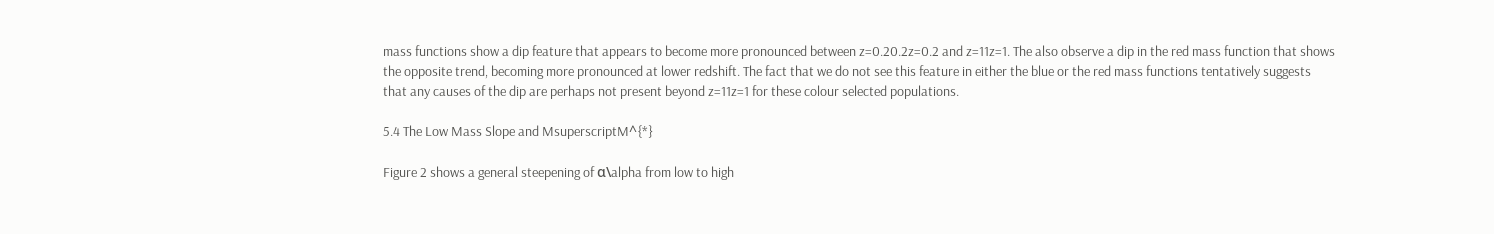mass functions show a dip feature that appears to become more pronounced between z=0.20.2z=0.2 and z=11z=1. The also observe a dip in the red mass function that shows the opposite trend, becoming more pronounced at lower redshift. The fact that we do not see this feature in either the blue or the red mass functions tentatively suggests that any causes of the dip are perhaps not present beyond z=11z=1 for these colour selected populations.

5.4 The Low Mass Slope and MsuperscriptM^{*}

Figure 2 shows a general steepening of α\alpha from low to high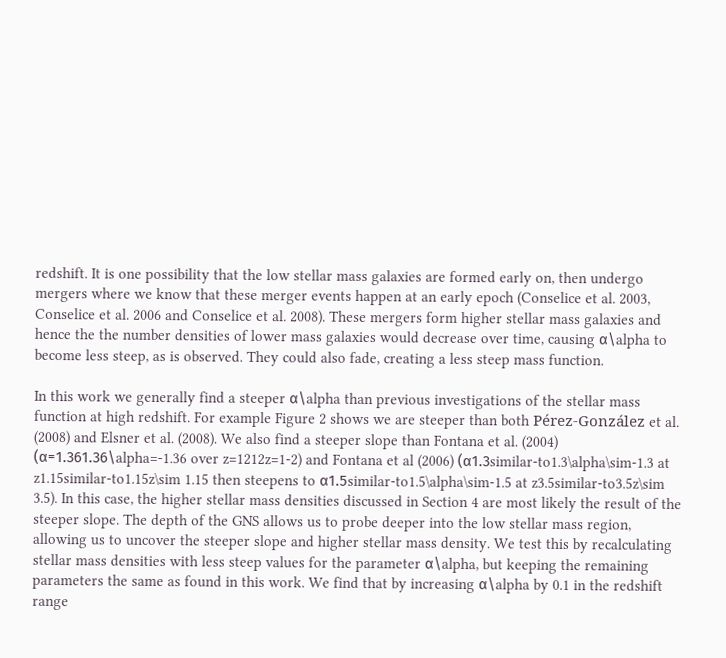redshift. It is one possibility that the low stellar mass galaxies are formed early on, then undergo mergers where we know that these merger events happen at an early epoch (Conselice et al. 2003, Conselice et al. 2006 and Conselice et al. 2008). These mergers form higher stellar mass galaxies and hence the the number densities of lower mass galaxies would decrease over time, causing α\alpha to become less steep, as is observed. They could also fade, creating a less steep mass function.

In this work we generally find a steeper α\alpha than previous investigations of the stellar mass function at high redshift. For example Figure 2 shows we are steeper than both Pérez-González et al. (2008) and Elsner et al. (2008). We also find a steeper slope than Fontana et al. (2004) (α=1.361.36\alpha=-1.36 over z=1212z=1-2) and Fontana et al (2006) (α1.3similar-to1.3\alpha\sim-1.3 at z1.15similar-to1.15z\sim 1.15 then steepens to α1.5similar-to1.5\alpha\sim-1.5 at z3.5similar-to3.5z\sim 3.5). In this case, the higher stellar mass densities discussed in Section 4 are most likely the result of the steeper slope. The depth of the GNS allows us to probe deeper into the low stellar mass region, allowing us to uncover the steeper slope and higher stellar mass density. We test this by recalculating stellar mass densities with less steep values for the parameter α\alpha, but keeping the remaining parameters the same as found in this work. We find that by increasing α\alpha by 0.1 in the redshift range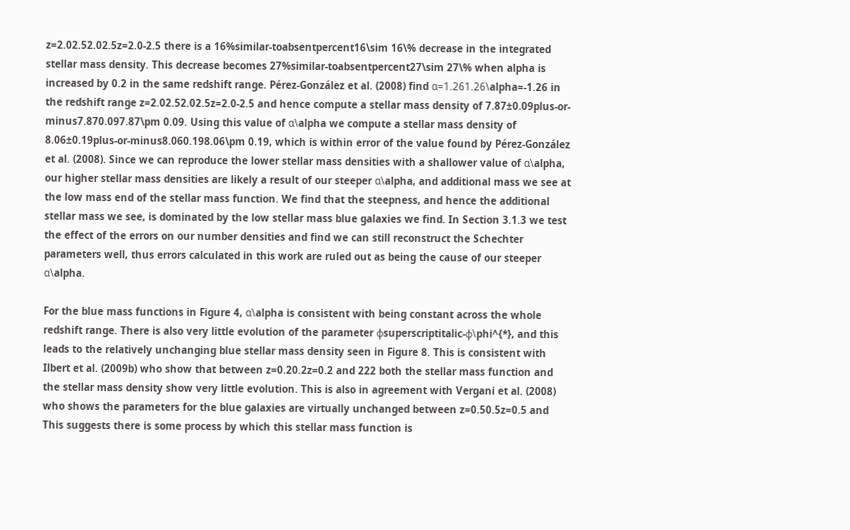z=2.02.52.02.5z=2.0-2.5 there is a 16%similar-toabsentpercent16\sim 16\% decrease in the integrated stellar mass density. This decrease becomes 27%similar-toabsentpercent27\sim 27\% when alpha is increased by 0.2 in the same redshift range. Pérez-González et al. (2008) find α=1.261.26\alpha=-1.26 in the redshift range z=2.02.52.02.5z=2.0-2.5 and hence compute a stellar mass density of 7.87±0.09plus-or-minus7.870.097.87\pm 0.09. Using this value of α\alpha we compute a stellar mass density of 8.06±0.19plus-or-minus8.060.198.06\pm 0.19, which is within error of the value found by Pérez-González et al. (2008). Since we can reproduce the lower stellar mass densities with a shallower value of α\alpha, our higher stellar mass densities are likely a result of our steeper α\alpha, and additional mass we see at the low mass end of the stellar mass function. We find that the steepness, and hence the additional stellar mass we see, is dominated by the low stellar mass blue galaxies we find. In Section 3.1.3 we test the effect of the errors on our number densities and find we can still reconstruct the Schechter parameters well, thus errors calculated in this work are ruled out as being the cause of our steeper α\alpha.

For the blue mass functions in Figure 4, α\alpha is consistent with being constant across the whole redshift range. There is also very little evolution of the parameter ϕsuperscriptitalic-ϕ\phi^{*}, and this leads to the relatively unchanging blue stellar mass density seen in Figure 8. This is consistent with Ilbert et al. (2009b) who show that between z=0.20.2z=0.2 and 222 both the stellar mass function and the stellar mass density show very little evolution. This is also in agreement with Vergani et al. (2008) who shows the parameters for the blue galaxies are virtually unchanged between z=0.50.5z=0.5 and This suggests there is some process by which this stellar mass function is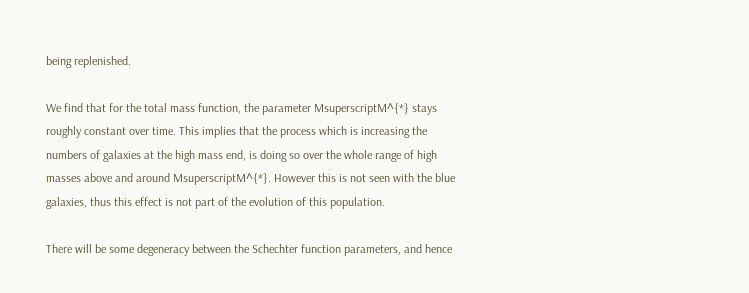being replenished.

We find that for the total mass function, the parameter MsuperscriptM^{*} stays roughly constant over time. This implies that the process which is increasing the numbers of galaxies at the high mass end, is doing so over the whole range of high masses above and around MsuperscriptM^{*}. However this is not seen with the blue galaxies, thus this effect is not part of the evolution of this population.

There will be some degeneracy between the Schechter function parameters, and hence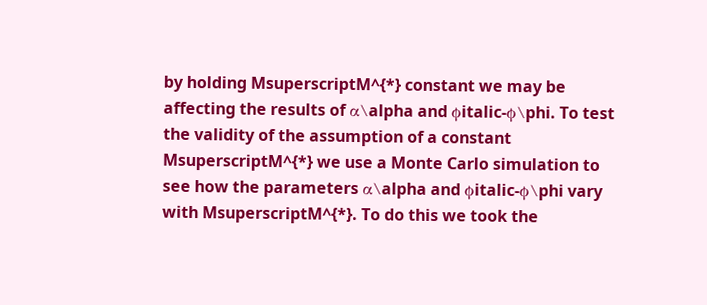by holding MsuperscriptM^{*} constant we may be affecting the results of α\alpha and ϕitalic-ϕ\phi. To test the validity of the assumption of a constant MsuperscriptM^{*} we use a Monte Carlo simulation to see how the parameters α\alpha and ϕitalic-ϕ\phi vary with MsuperscriptM^{*}. To do this we took the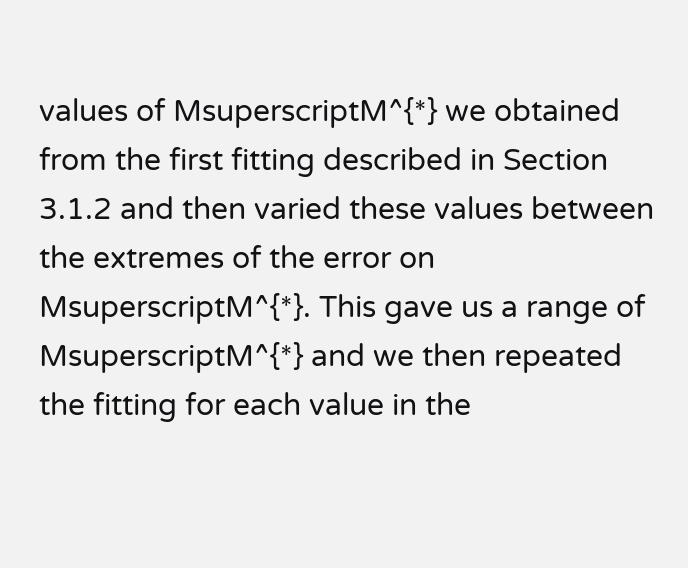values of MsuperscriptM^{*} we obtained from the first fitting described in Section 3.1.2 and then varied these values between the extremes of the error on MsuperscriptM^{*}. This gave us a range of MsuperscriptM^{*} and we then repeated the fitting for each value in the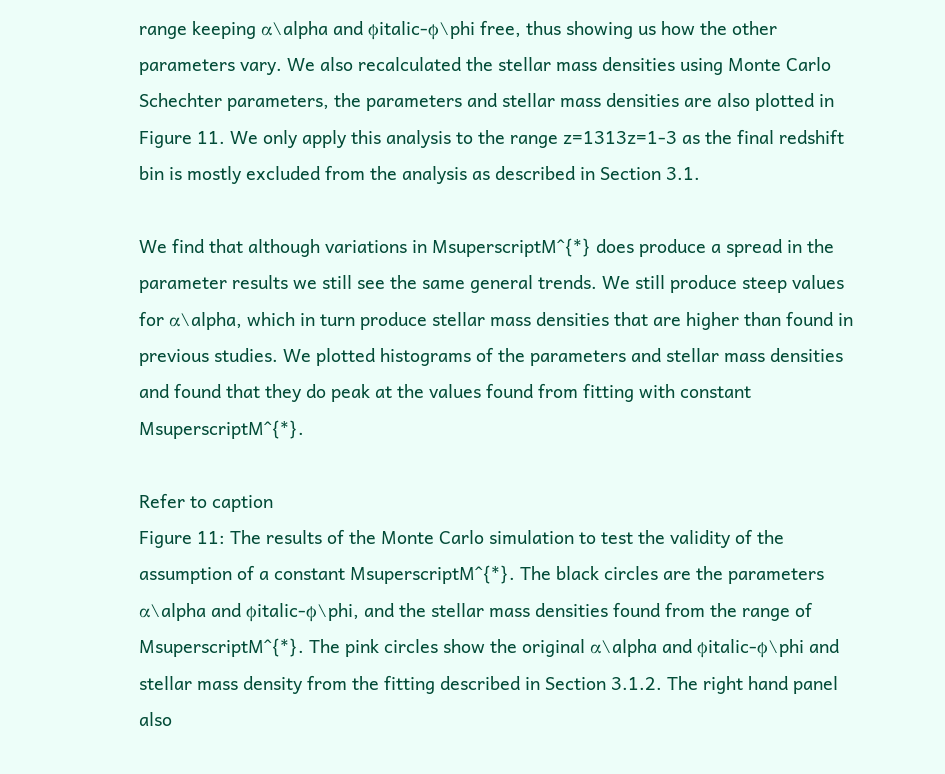range keeping α\alpha and ϕitalic-ϕ\phi free, thus showing us how the other parameters vary. We also recalculated the stellar mass densities using Monte Carlo Schechter parameters, the parameters and stellar mass densities are also plotted in Figure 11. We only apply this analysis to the range z=1313z=1-3 as the final redshift bin is mostly excluded from the analysis as described in Section 3.1.

We find that although variations in MsuperscriptM^{*} does produce a spread in the parameter results we still see the same general trends. We still produce steep values for α\alpha, which in turn produce stellar mass densities that are higher than found in previous studies. We plotted histograms of the parameters and stellar mass densities and found that they do peak at the values found from fitting with constant MsuperscriptM^{*}.

Refer to caption
Figure 11: The results of the Monte Carlo simulation to test the validity of the assumption of a constant MsuperscriptM^{*}. The black circles are the parameters α\alpha and ϕitalic-ϕ\phi, and the stellar mass densities found from the range of MsuperscriptM^{*}. The pink circles show the original α\alpha and ϕitalic-ϕ\phi and stellar mass density from the fitting described in Section 3.1.2. The right hand panel also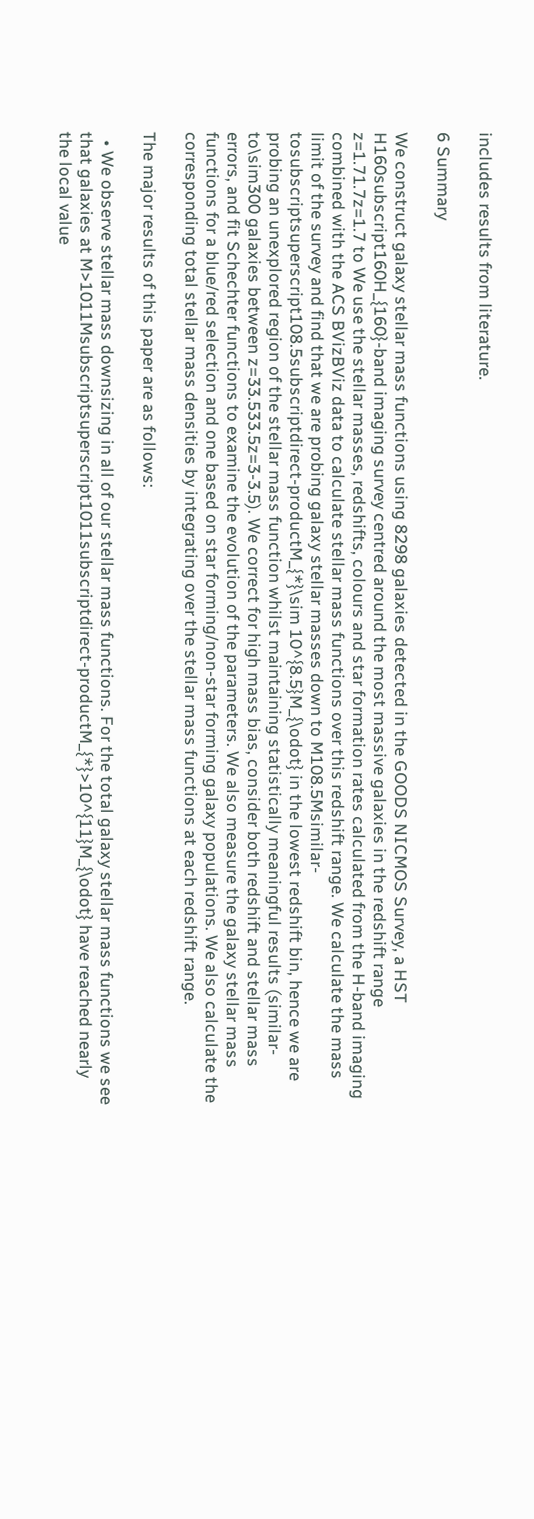includes results from literature.

6 Summary

We construct galaxy stellar mass functions using 8298 galaxies detected in the GOODS NICMOS Survey, a HST H160subscript160H_{160}-band imaging survey centred around the most massive galaxies in the redshift range z=1.71.7z=1.7 to We use the stellar masses, redshifts, colours and star formation rates calculated from the H-band imaging combined with the ACS BVizBViz data to calculate stellar mass functions over this redshift range. We calculate the mass limit of the survey and find that we are probing galaxy stellar masses down to M108.5Msimilar-tosubscriptsuperscript108.5subscriptdirect-productM_{*}\sim 10^{8.5}M_{\odot} in the lowest redshift bin, hence we are probing an unexplored region of the stellar mass function whilst maintaining statistically meaningful results (similar-to\sim300 galaxies between z=33.533.5z=3-3.5). We correct for high mass bias, consider both redshift and stellar mass errors, and fit Schechter functions to examine the evolution of the parameters. We also measure the galaxy stellar mass functions for a blue/red selection and one based on star forming/non-star forming galaxy populations. We also calculate the corresponding total stellar mass densities by integrating over the stellar mass functions at each redshift range.

The major results of this paper are as follows:

  • We observe stellar mass downsizing in all of our stellar mass functions. For the total galaxy stellar mass functions we see that galaxies at M>1011Msubscriptsuperscript1011subscriptdirect-productM_{*}>10^{11}M_{\odot} have reached nearly the local value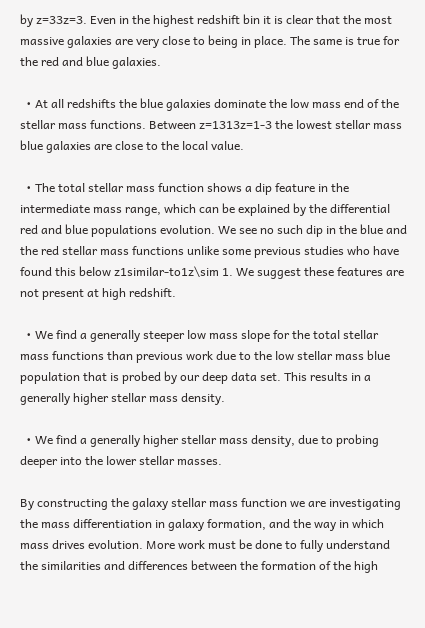by z=33z=3. Even in the highest redshift bin it is clear that the most massive galaxies are very close to being in place. The same is true for the red and blue galaxies.

  • At all redshifts the blue galaxies dominate the low mass end of the stellar mass functions. Between z=1313z=1-3 the lowest stellar mass blue galaxies are close to the local value.

  • The total stellar mass function shows a dip feature in the intermediate mass range, which can be explained by the differential red and blue populations evolution. We see no such dip in the blue and the red stellar mass functions unlike some previous studies who have found this below z1similar-to1z\sim 1. We suggest these features are not present at high redshift.

  • We find a generally steeper low mass slope for the total stellar mass functions than previous work due to the low stellar mass blue population that is probed by our deep data set. This results in a generally higher stellar mass density.

  • We find a generally higher stellar mass density, due to probing deeper into the lower stellar masses.

By constructing the galaxy stellar mass function we are investigating the mass differentiation in galaxy formation, and the way in which mass drives evolution. More work must be done to fully understand the similarities and differences between the formation of the high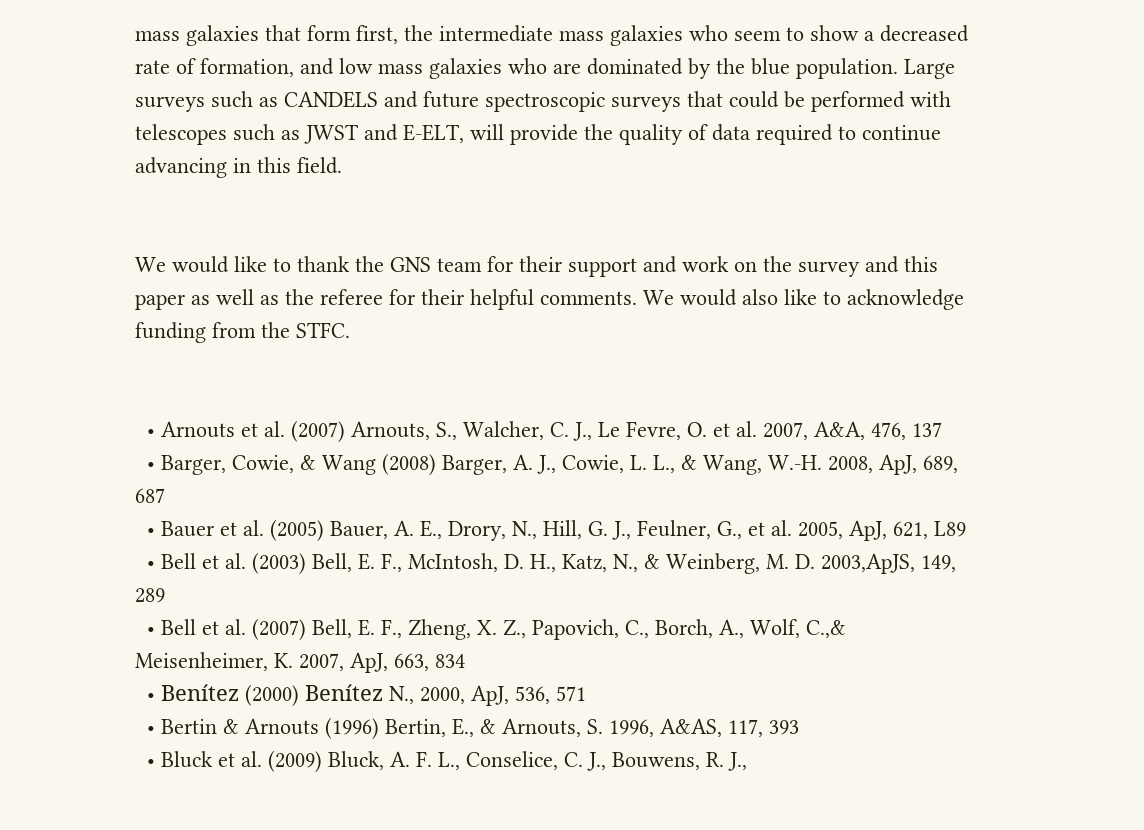mass galaxies that form first, the intermediate mass galaxies who seem to show a decreased rate of formation, and low mass galaxies who are dominated by the blue population. Large surveys such as CANDELS and future spectroscopic surveys that could be performed with telescopes such as JWST and E-ELT, will provide the quality of data required to continue advancing in this field.


We would like to thank the GNS team for their support and work on the survey and this paper as well as the referee for their helpful comments. We would also like to acknowledge funding from the STFC.


  • Arnouts et al. (2007) Arnouts, S., Walcher, C. J., Le Fevre, O. et al. 2007, A&A, 476, 137
  • Barger, Cowie, & Wang (2008) Barger, A. J., Cowie, L. L., & Wang, W.-H. 2008, ApJ, 689, 687
  • Bauer et al. (2005) Bauer, A. E., Drory, N., Hill, G. J., Feulner, G., et al. 2005, ApJ, 621, L89
  • Bell et al. (2003) Bell, E. F., McIntosh, D. H., Katz, N., & Weinberg, M. D. 2003,ApJS, 149, 289
  • Bell et al. (2007) Bell, E. F., Zheng, X. Z., Papovich, C., Borch, A., Wolf, C.,& Meisenheimer, K. 2007, ApJ, 663, 834
  • Benítez (2000) Benítez N., 2000, ApJ, 536, 571
  • Bertin & Arnouts (1996) Bertin, E., & Arnouts, S. 1996, A&AS, 117, 393
  • Bluck et al. (2009) Bluck, A. F. L., Conselice, C. J., Bouwens, R. J.,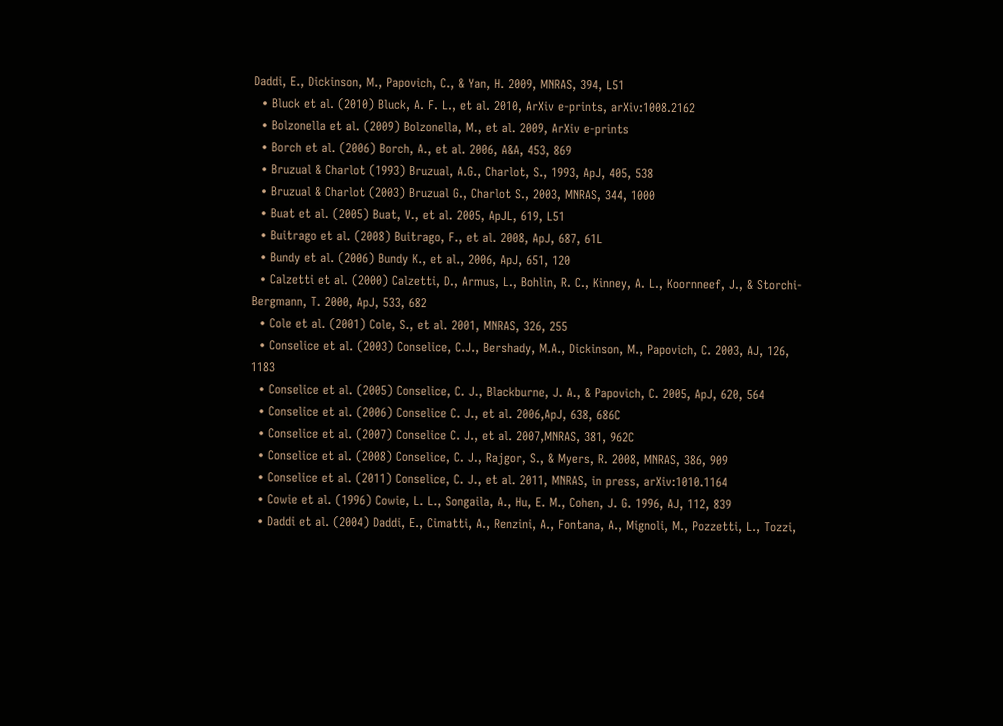Daddi, E., Dickinson, M., Papovich, C., & Yan, H. 2009, MNRAS, 394, L51
  • Bluck et al. (2010) Bluck, A. F. L., et al. 2010, ArXiv e-prints, arXiv:1008.2162
  • Bolzonella et al. (2009) Bolzonella, M., et al. 2009, ArXiv e-prints
  • Borch et al. (2006) Borch, A., et al. 2006, A&A, 453, 869
  • Bruzual & Charlot (1993) Bruzual, A.G., Charlot, S., 1993, ApJ, 405, 538
  • Bruzual & Charlot (2003) Bruzual G., Charlot S., 2003, MNRAS, 344, 1000
  • Buat et al. (2005) Buat, V., et al. 2005, ApJL, 619, L51
  • Buitrago et al. (2008) Buitrago, F., et al. 2008, ApJ, 687, 61L
  • Bundy et al. (2006) Bundy K., et al., 2006, ApJ, 651, 120
  • Calzetti et al. (2000) Calzetti, D., Armus, L., Bohlin, R. C., Kinney, A. L., Koornneef, J., & Storchi-Bergmann, T. 2000, ApJ, 533, 682
  • Cole et al. (2001) Cole, S., et al. 2001, MNRAS, 326, 255
  • Conselice et al. (2003) Conselice, C.J., Bershady, M.A., Dickinson, M., Papovich, C. 2003, AJ, 126, 1183
  • Conselice et al. (2005) Conselice, C. J., Blackburne, J. A., & Papovich, C. 2005, ApJ, 620, 564
  • Conselice et al. (2006) Conselice C. J., et al. 2006,ApJ, 638, 686C
  • Conselice et al. (2007) Conselice C. J., et al. 2007,MNRAS, 381, 962C
  • Conselice et al. (2008) Conselice, C. J., Rajgor, S., & Myers, R. 2008, MNRAS, 386, 909
  • Conselice et al. (2011) Conselice, C. J., et al. 2011, MNRAS, in press, arXiv:1010.1164
  • Cowie et al. (1996) Cowie, L. L., Songaila, A., Hu, E. M., Cohen, J. G. 1996, AJ, 112, 839
  • Daddi et al. (2004) Daddi, E., Cimatti, A., Renzini, A., Fontana, A., Mignoli, M., Pozzetti, L., Tozzi,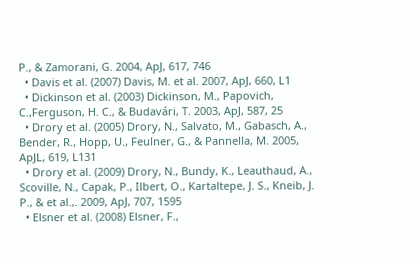P., & Zamorani, G. 2004, ApJ, 617, 746
  • Davis et al. (2007) Davis, M. et al. 2007, ApJ, 660, L1
  • Dickinson et al. (2003) Dickinson, M., Papovich, C.,Ferguson, H. C., & Budavári, T. 2003, ApJ, 587, 25
  • Drory et al. (2005) Drory, N., Salvato, M., Gabasch, A., Bender, R., Hopp, U., Feulner, G., & Pannella, M. 2005, ApJL, 619, L131
  • Drory et al. (2009) Drory, N., Bundy, K., Leauthaud, A., Scoville, N., Capak, P., Ilbert, O., Kartaltepe, J. S., Kneib, J. P., & et al.,. 2009, ApJ, 707, 1595
  • Elsner et al. (2008) Elsner, F.,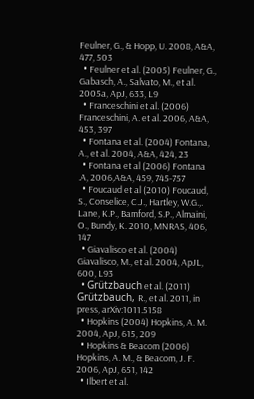Feulner, G., & Hopp, U. 2008, A&A, 477, 503
  • Feulner et al. (2005) Feulner, G., Gabasch, A., Salvato, M., et al. 2005a, ApJ, 633, L9
  • Franceschini et al. (2006) Franceschini, A. et al. 2006, A&A, 453, 397
  • Fontana et al. (2004) Fontana, A., et al. 2004, A&A, 424, 23
  • Fontana et al (2006) Fontana .A, 2006,A&A, 459, 745-757
  • Foucaud et al (2010) Foucaud, S., Conselice, C.J., Hartley, W.G.,. Lane, K.P., Bamford, S.P., Almaini, O., Bundy, K. 2010, MNRAS, 406, 147
  • Giavalisco et al. (2004) Giavalisco, M., et al. 2004, ApJL, 600, L93
  • Grützbauch et al. (2011) Grützbauch, R., et al. 2011, in press, arXiv:1011.5158
  • Hopkins (2004) Hopkins, A. M. 2004, ApJ, 615, 209
  • Hopkins & Beacom (2006) Hopkins, A. M., & Beacom, J. F. 2006, ApJ, 651, 142
  • Ilbert et al.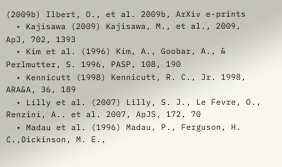(2009b) Ilbert, O., et al. 2009b, ArXiv e-prints
  • Kajisawa (2009) Kajisawa, M., et al., 2009, ApJ, 702, 1393
  • Kim et al. (1996) Kim, A., Goobar, A., & Perlmutter, S. 1996, PASP, 108, 190
  • Kennicutt (1998) Kennicutt, R. C., Jr. 1998, ARA&A, 36, 189
  • Lilly et al. (2007) Lilly, S. J., Le Fevre, O., Renzini, A.. et al. 2007, ApJS, 172, 70
  • Madau et al. (1996) Madau, P., Ferguson, H. C.,Dickinson, M. E.,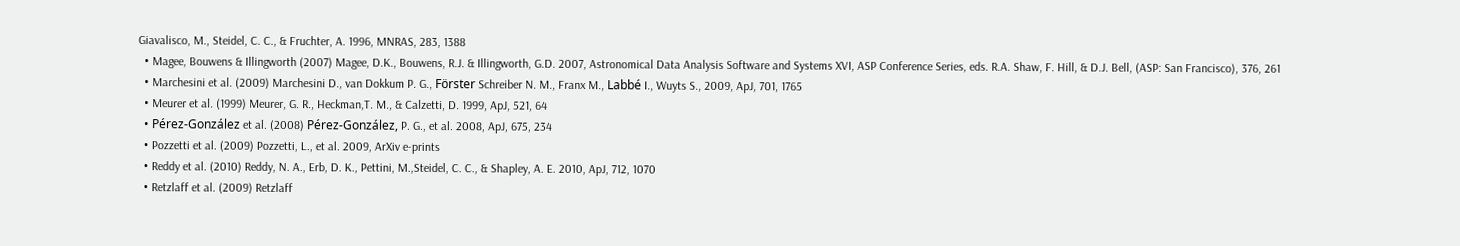Giavalisco, M., Steidel, C. C., & Fruchter, A. 1996, MNRAS, 283, 1388
  • Magee, Bouwens & Illingworth (2007) Magee, D.K., Bouwens, R.J. & Illingworth, G.D. 2007, Astronomical Data Analysis Software and Systems XVI, ASP Conference Series, eds. R.A. Shaw, F. Hill, & D.J. Bell, (ASP: San Francisco), 376, 261
  • Marchesini et al. (2009) Marchesini D., van Dokkum P. G., Förster Schreiber N. M., Franx M., Labbé I., Wuyts S., 2009, ApJ, 701, 1765
  • Meurer et al. (1999) Meurer, G. R., Heckman,T. M., & Calzetti, D. 1999, ApJ, 521, 64
  • Pérez-González et al. (2008) Pérez-González, P. G., et al. 2008, ApJ, 675, 234
  • Pozzetti et al. (2009) Pozzetti, L., et al. 2009, ArXiv e-prints
  • Reddy et al. (2010) Reddy, N. A., Erb, D. K., Pettini, M.,Steidel, C. C., & Shapley, A. E. 2010, ApJ, 712, 1070
  • Retzlaff et al. (2009) Retzlaff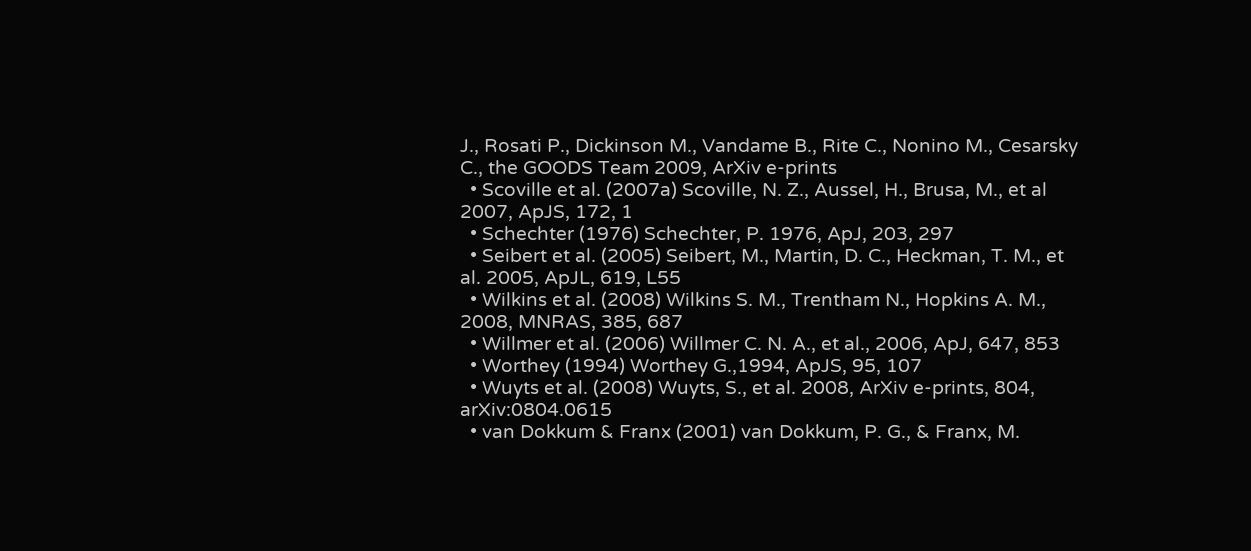J., Rosati P., Dickinson M., Vandame B., Rite C., Nonino M., Cesarsky C., the GOODS Team 2009, ArXiv e-prints
  • Scoville et al. (2007a) Scoville, N. Z., Aussel, H., Brusa, M., et al 2007, ApJS, 172, 1
  • Schechter (1976) Schechter, P. 1976, ApJ, 203, 297
  • Seibert et al. (2005) Seibert, M., Martin, D. C., Heckman, T. M., et al. 2005, ApJL, 619, L55
  • Wilkins et al. (2008) Wilkins S. M., Trentham N., Hopkins A. M., 2008, MNRAS, 385, 687
  • Willmer et al. (2006) Willmer C. N. A., et al., 2006, ApJ, 647, 853
  • Worthey (1994) Worthey G.,1994, ApJS, 95, 107
  • Wuyts et al. (2008) Wuyts, S., et al. 2008, ArXiv e-prints, 804, arXiv:0804.0615
  • van Dokkum & Franx (2001) van Dokkum, P. G., & Franx, M.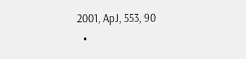2001, ApJ, 553, 90
  •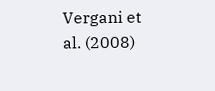Vergani et al. (2008)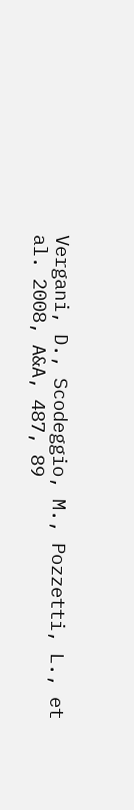Vergani, D., Scodeggio, M., Pozzetti, L., et al. 2008, A&A, 487, 89